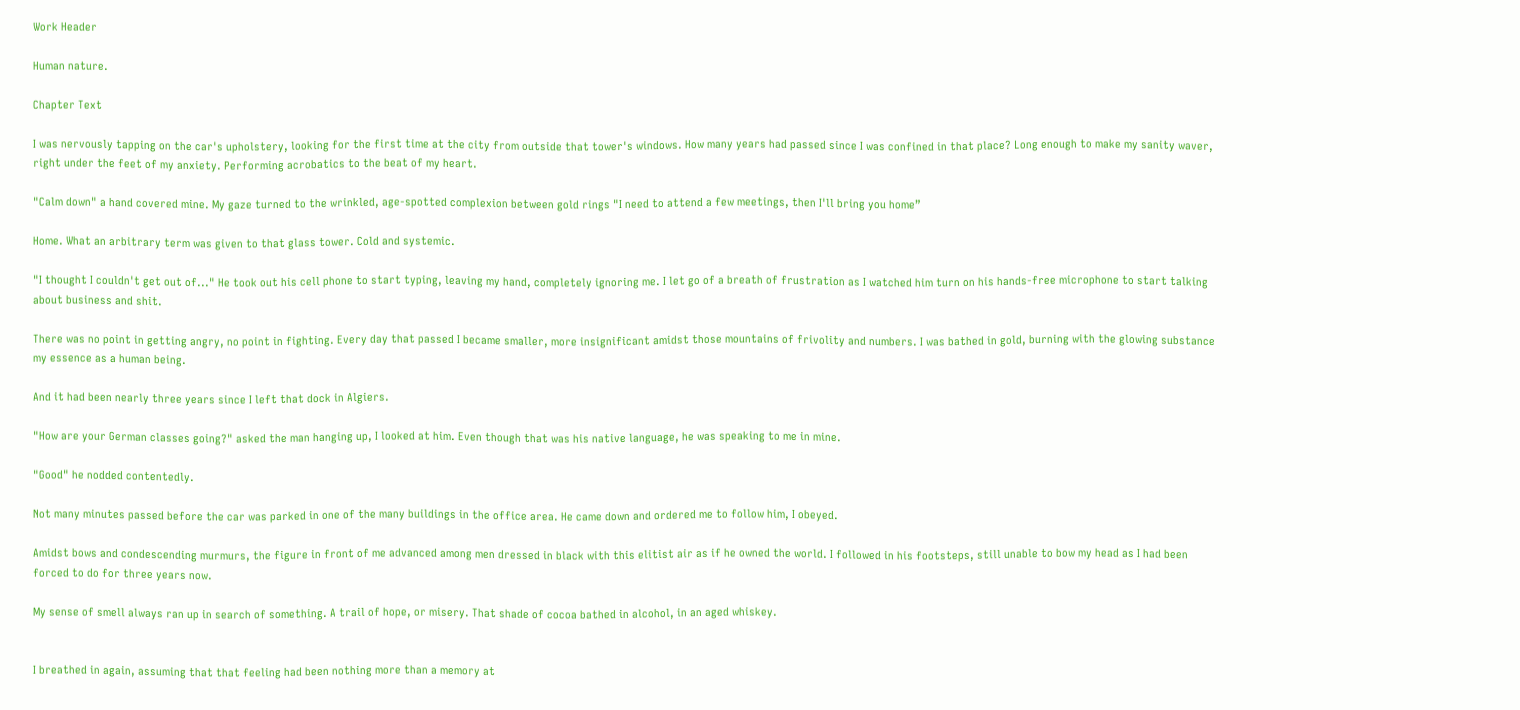Work Header

Human nature.

Chapter Text

I was nervously tapping on the car's upholstery, looking for the first time at the city from outside that tower's windows. How many years had passed since I was confined in that place? Long enough to make my sanity waver, right under the feet of my anxiety. Performing acrobatics to the beat of my heart.

"Calm down" a hand covered mine. My gaze turned to the wrinkled, age-spotted complexion between gold rings "I need to attend a few meetings, then I'll bring you home”

Home. What an arbitrary term was given to that glass tower. Cold and systemic.

"I thought I couldn't get out of..." He took out his cell phone to start typing, leaving my hand, completely ignoring me. I let go of a breath of frustration as I watched him turn on his hands-free microphone to start talking about business and shit.

There was no point in getting angry, no point in fighting. Every day that passed I became smaller, more insignificant amidst those mountains of frivolity and numbers. I was bathed in gold, burning with the glowing substance my essence as a human being.

And it had been nearly three years since I left that dock in Algiers.

"How are your German classes going?" asked the man hanging up, I looked at him. Even though that was his native language, he was speaking to me in mine.

"Good" he nodded contentedly.

Not many minutes passed before the car was parked in one of the many buildings in the office area. He came down and ordered me to follow him, I obeyed.

Amidst bows and condescending murmurs, the figure in front of me advanced among men dressed in black with this elitist air as if he owned the world. I followed in his footsteps, still unable to bow my head as I had been forced to do for three years now.

My sense of smell always ran up in search of something. A trail of hope, or misery. That shade of cocoa bathed in alcohol, in an aged whiskey.


I breathed in again, assuming that that feeling had been nothing more than a memory at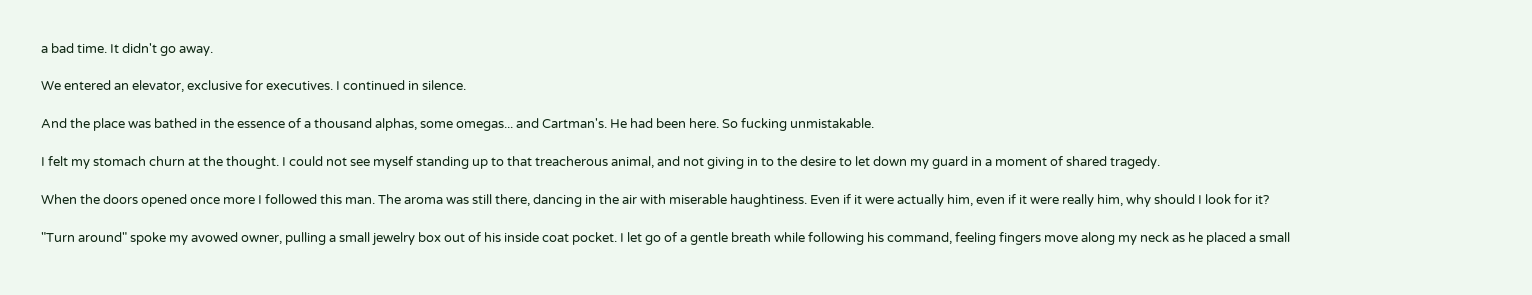a bad time. It didn't go away.

We entered an elevator, exclusive for executives. I continued in silence.

And the place was bathed in the essence of a thousand alphas, some omegas... and Cartman's. He had been here. So fucking unmistakable.

I felt my stomach churn at the thought. I could not see myself standing up to that treacherous animal, and not giving in to the desire to let down my guard in a moment of shared tragedy.

When the doors opened once more I followed this man. The aroma was still there, dancing in the air with miserable haughtiness. Even if it were actually him, even if it were really him, why should I look for it?

"Turn around" spoke my avowed owner, pulling a small jewelry box out of his inside coat pocket. I let go of a gentle breath while following his command, feeling fingers move along my neck as he placed a small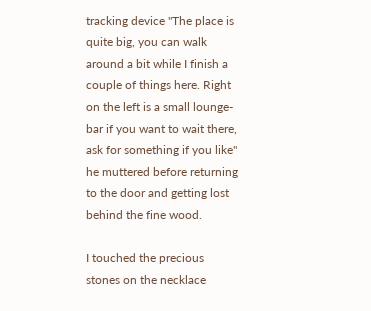tracking device "The place is quite big, you can walk around a bit while I finish a couple of things here. Right on the left is a small lounge-bar if you want to wait there, ask for something if you like" he muttered before returning to the door and getting lost behind the fine wood.

I touched the precious stones on the necklace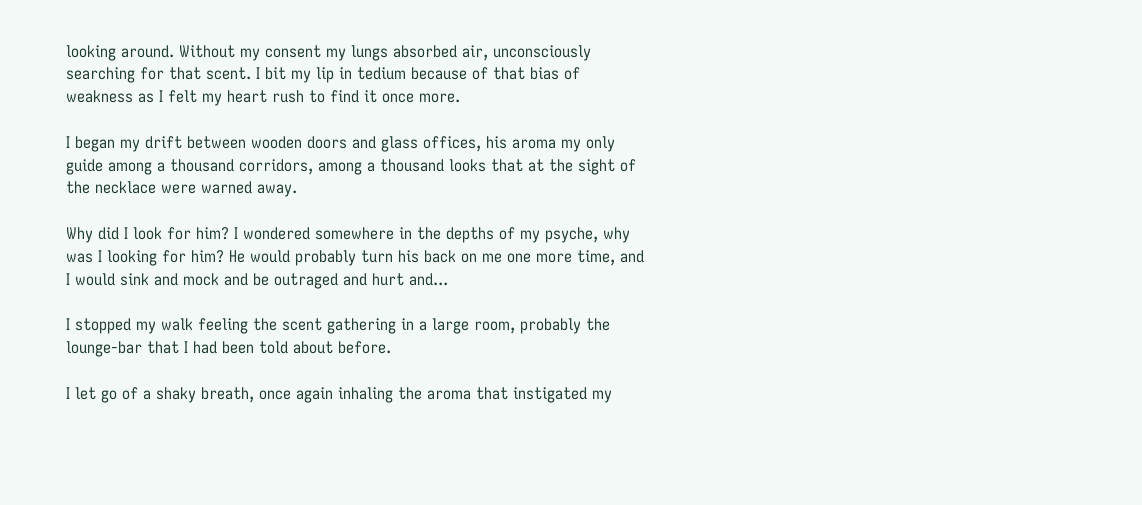looking around. Without my consent my lungs absorbed air, unconsciously searching for that scent. I bit my lip in tedium because of that bias of weakness as I felt my heart rush to find it once more.

I began my drift between wooden doors and glass offices, his aroma my only guide among a thousand corridors, among a thousand looks that at the sight of the necklace were warned away.

Why did I look for him? I wondered somewhere in the depths of my psyche, why was I looking for him? He would probably turn his back on me one more time, and I would sink and mock and be outraged and hurt and...

I stopped my walk feeling the scent gathering in a large room, probably the lounge-bar that I had been told about before.

I let go of a shaky breath, once again inhaling the aroma that instigated my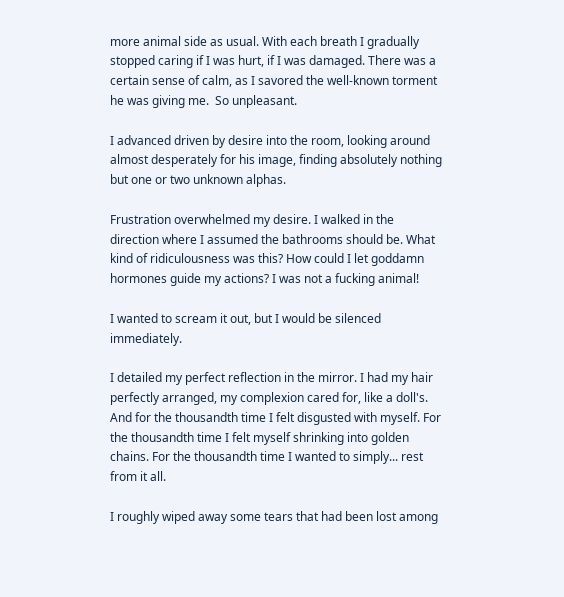more animal side as usual. With each breath I gradually stopped caring if I was hurt, if I was damaged. There was a certain sense of calm, as I savored the well-known torment he was giving me.  So unpleasant.

I advanced driven by desire into the room, looking around almost desperately for his image, finding absolutely nothing but one or two unknown alphas.

Frustration overwhelmed my desire. I walked in the direction where I assumed the bathrooms should be. What kind of ridiculousness was this? How could I let goddamn hormones guide my actions? I was not a fucking animal!

I wanted to scream it out, but I would be silenced immediately.

I detailed my perfect reflection in the mirror. I had my hair perfectly arranged, my complexion cared for, like a doll's. And for the thousandth time I felt disgusted with myself. For the thousandth time I felt myself shrinking into golden chains. For the thousandth time I wanted to simply... rest from it all.

I roughly wiped away some tears that had been lost among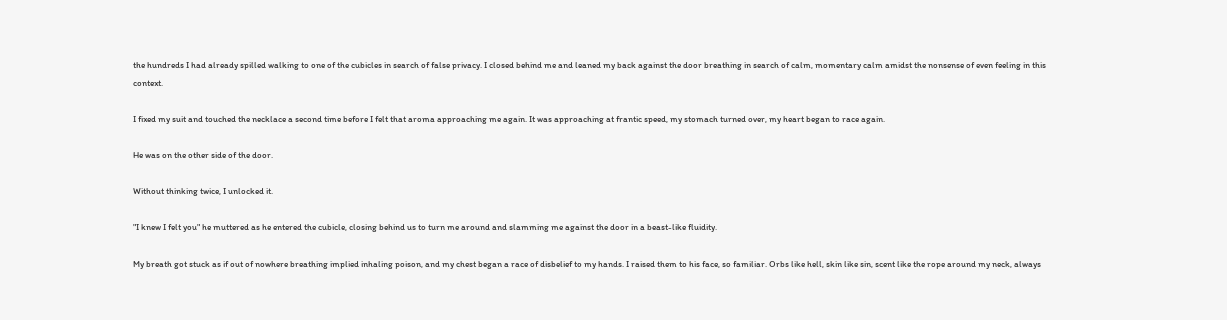the hundreds I had already spilled walking to one of the cubicles in search of false privacy. I closed behind me and leaned my back against the door breathing in search of calm, momentary calm amidst the nonsense of even feeling in this context.

I fixed my suit and touched the necklace a second time before I felt that aroma approaching me again. It was approaching at frantic speed, my stomach turned over, my heart began to race again.

He was on the other side of the door.

Without thinking twice, I unlocked it.

"I knew I felt you" he muttered as he entered the cubicle, closing behind us to turn me around and slamming me against the door in a beast-like fluidity.

My breath got stuck as if out of nowhere breathing implied inhaling poison, and my chest began a race of disbelief to my hands. I raised them to his face, so familiar. Orbs like hell, skin like sin, scent like the rope around my neck, always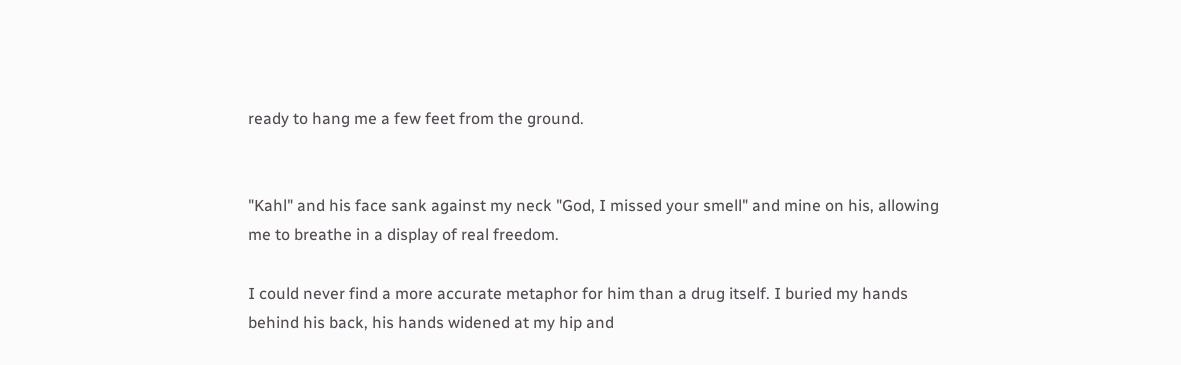ready to hang me a few feet from the ground.


"Kahl" and his face sank against my neck "God, I missed your smell" and mine on his, allowing me to breathe in a display of real freedom.

I could never find a more accurate metaphor for him than a drug itself. I buried my hands behind his back, his hands widened at my hip and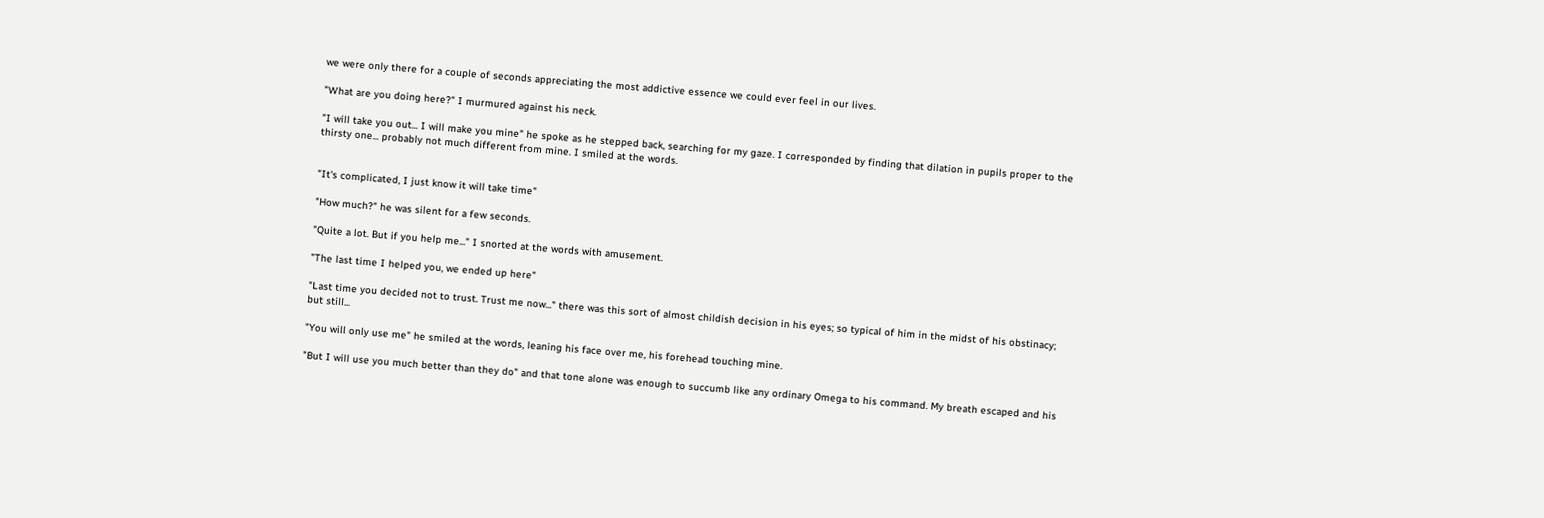we were only there for a couple of seconds appreciating the most addictive essence we could ever feel in our lives.

"What are you doing here?" I murmured against his neck.

"I will take you out... I will make you mine" he spoke as he stepped back, searching for my gaze. I corresponded by finding that dilation in pupils proper to the thirsty one... probably not much different from mine. I smiled at the words.


"It's complicated, I just know it will take time"

"How much?" he was silent for a few seconds.

"Quite a lot. But if you help me..." I snorted at the words with amusement.

"The last time I helped you, we ended up here"

"Last time you decided not to trust. Trust me now..." there was this sort of almost childish decision in his eyes; so typical of him in the midst of his obstinacy; but still...

"You will only use me" he smiled at the words, leaning his face over me, his forehead touching mine.

"But I will use you much better than they do" and that tone alone was enough to succumb like any ordinary Omega to his command. My breath escaped and his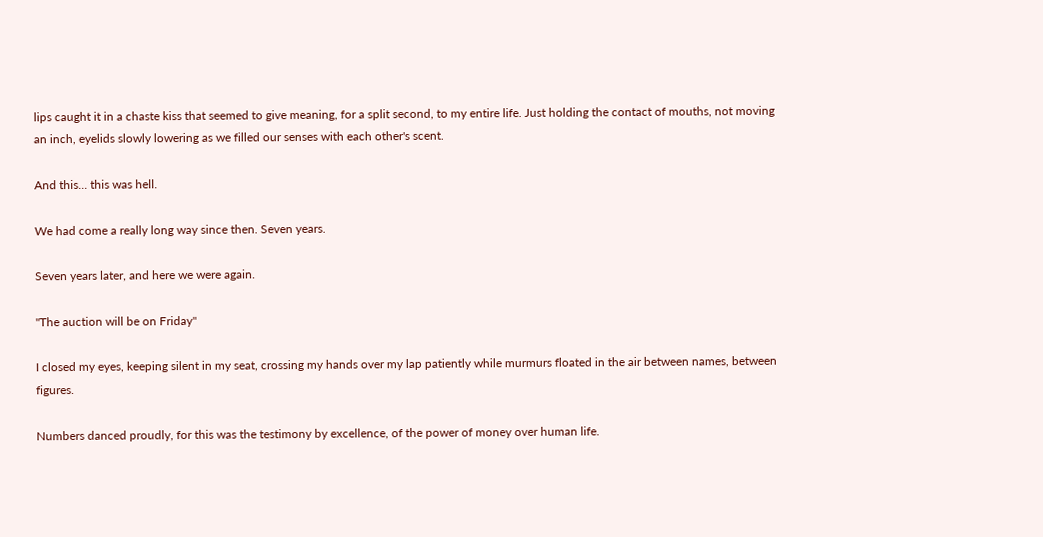lips caught it in a chaste kiss that seemed to give meaning, for a split second, to my entire life. Just holding the contact of mouths, not moving an inch, eyelids slowly lowering as we filled our senses with each other's scent.

And this... this was hell.

We had come a really long way since then. Seven years.

Seven years later, and here we were again.

"The auction will be on Friday"

I closed my eyes, keeping silent in my seat, crossing my hands over my lap patiently while murmurs floated in the air between names, between figures.

Numbers danced proudly, for this was the testimony by excellence, of the power of money over human life.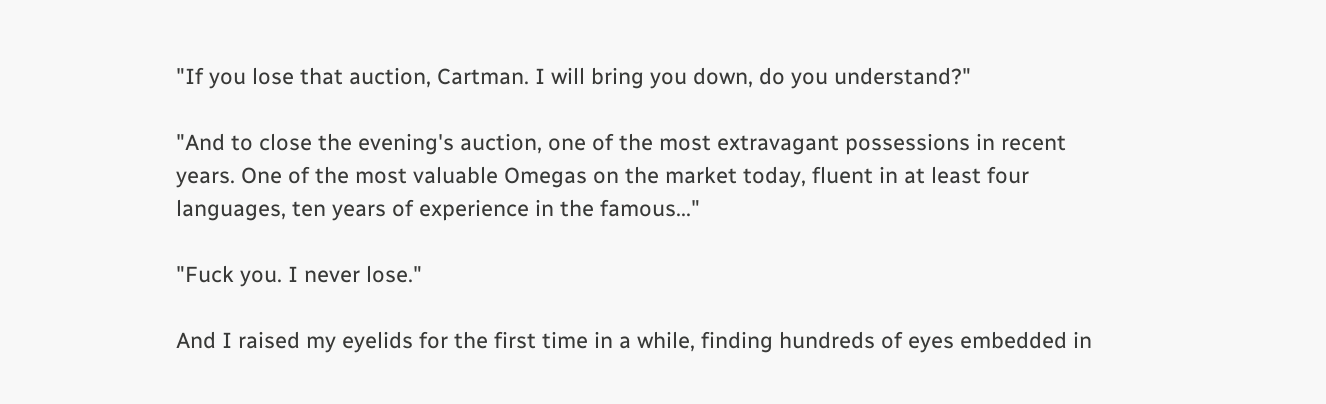"If you lose that auction, Cartman. I will bring you down, do you understand?"

"And to close the evening's auction, one of the most extravagant possessions in recent years. One of the most valuable Omegas on the market today, fluent in at least four languages, ten years of experience in the famous..."

"Fuck you. I never lose."

And I raised my eyelids for the first time in a while, finding hundreds of eyes embedded in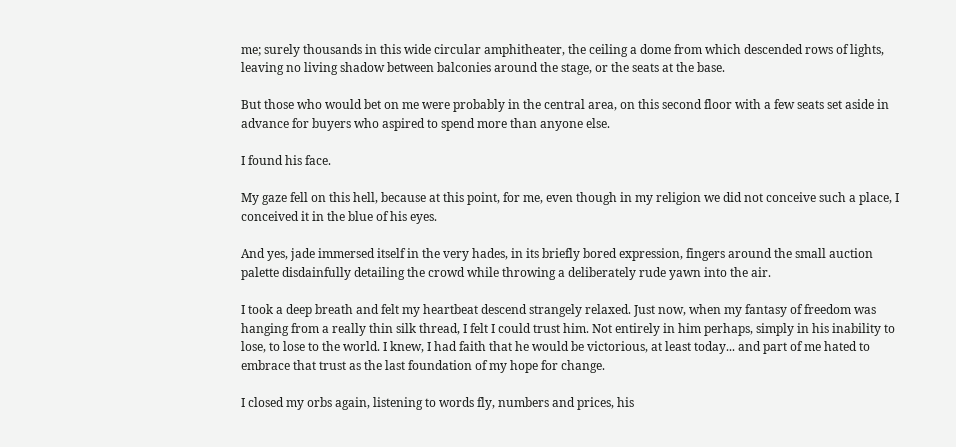me; surely thousands in this wide circular amphitheater, the ceiling a dome from which descended rows of lights, leaving no living shadow between balconies around the stage, or the seats at the base.

But those who would bet on me were probably in the central area, on this second floor with a few seats set aside in advance for buyers who aspired to spend more than anyone else.

I found his face.

My gaze fell on this hell, because at this point, for me, even though in my religion we did not conceive such a place, I conceived it in the blue of his eyes.

And yes, jade immersed itself in the very hades, in its briefly bored expression, fingers around the small auction palette disdainfully detailing the crowd while throwing a deliberately rude yawn into the air.

I took a deep breath and felt my heartbeat descend strangely relaxed. Just now, when my fantasy of freedom was hanging from a really thin silk thread, I felt I could trust him. Not entirely in him perhaps, simply in his inability to lose, to lose to the world. I knew, I had faith that he would be victorious, at least today... and part of me hated to embrace that trust as the last foundation of my hope for change.

I closed my orbs again, listening to words fly, numbers and prices, his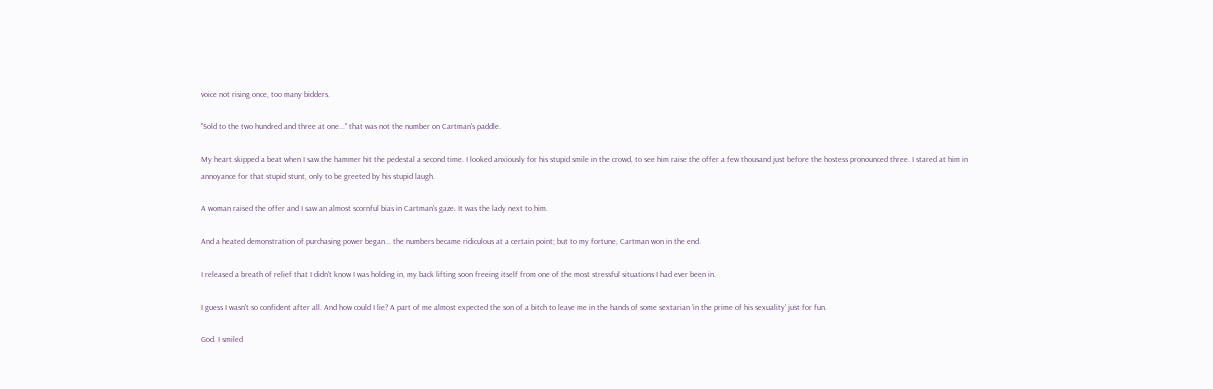voice not rising once, too many bidders.

"Sold to the two hundred and three at one..." that was not the number on Cartman's paddle.

My heart skipped a beat when I saw the hammer hit the pedestal a second time. I looked anxiously for his stupid smile in the crowd, to see him raise the offer a few thousand just before the hostess pronounced three. I stared at him in annoyance for that stupid stunt, only to be greeted by his stupid laugh.

A woman raised the offer and I saw an almost scornful bias in Cartman's gaze. It was the lady next to him.

And a heated demonstration of purchasing power began... the numbers became ridiculous at a certain point; but to my fortune, Cartman won in the end.

I released a breath of relief that I didn't know I was holding in, my back lifting soon freeing itself from one of the most stressful situations I had ever been in.

I guess I wasn't so confident after all. And how could I lie? A part of me almost expected the son of a bitch to leave me in the hands of some sextarian 'in the prime of his sexuality' just for fun.

God. I smiled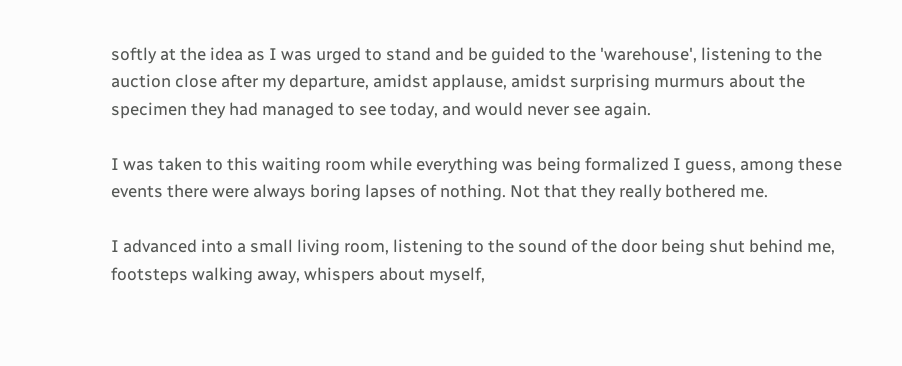softly at the idea as I was urged to stand and be guided to the 'warehouse', listening to the auction close after my departure, amidst applause, amidst surprising murmurs about the specimen they had managed to see today, and would never see again.

I was taken to this waiting room while everything was being formalized I guess, among these events there were always boring lapses of nothing. Not that they really bothered me.

I advanced into a small living room, listening to the sound of the door being shut behind me, footsteps walking away, whispers about myself,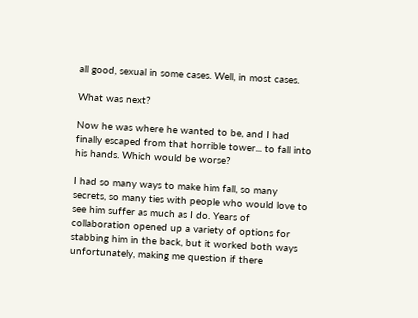all good, sexual in some cases. Well, in most cases.

What was next?

Now he was where he wanted to be, and I had finally escaped from that horrible tower... to fall into his hands. Which would be worse?

I had so many ways to make him fall, so many secrets, so many ties with people who would love to see him suffer as much as I do. Years of collaboration opened up a variety of options for stabbing him in the back, but it worked both ways unfortunately, making me question if there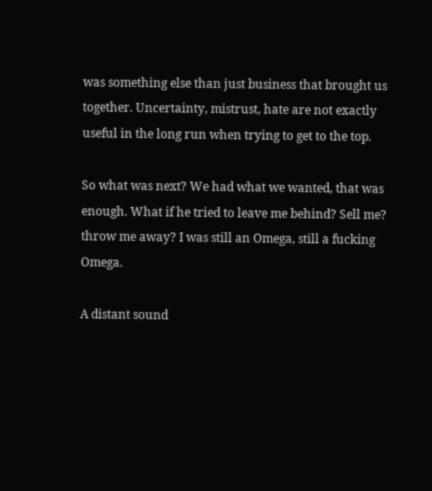was something else than just business that brought us together. Uncertainty, mistrust, hate are not exactly useful in the long run when trying to get to the top.

So what was next? We had what we wanted, that was enough. What if he tried to leave me behind? Sell me? throw me away? I was still an Omega, still a fucking Omega.

A distant sound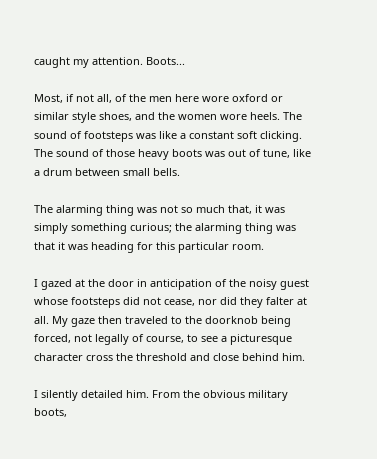caught my attention. Boots...

Most, if not all, of the men here wore oxford or similar style shoes, and the women wore heels. The sound of footsteps was like a constant soft clicking. The sound of those heavy boots was out of tune, like a drum between small bells.

The alarming thing was not so much that, it was simply something curious; the alarming thing was that it was heading for this particular room.

I gazed at the door in anticipation of the noisy guest whose footsteps did not cease, nor did they falter at all. My gaze then traveled to the doorknob being forced, not legally of course, to see a picturesque character cross the threshold and close behind him.

I silently detailed him. From the obvious military boots,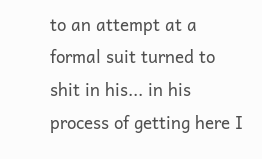to an attempt at a formal suit turned to shit in his... in his process of getting here I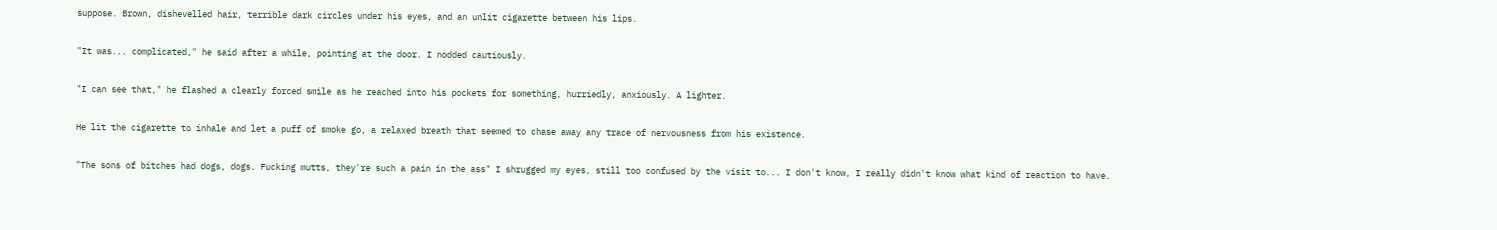suppose. Brown, dishevelled hair, terrible dark circles under his eyes, and an unlit cigarette between his lips.

"It was... complicated," he said after a while, pointing at the door. I nodded cautiously.

"I can see that," he flashed a clearly forced smile as he reached into his pockets for something, hurriedly, anxiously. A lighter.

He lit the cigarette to inhale and let a puff of smoke go, a relaxed breath that seemed to chase away any trace of nervousness from his existence.

"The sons of bitches had dogs, dogs. Fucking mutts, they're such a pain in the ass" I shrugged my eyes, still too confused by the visit to... I don't know, I really didn't know what kind of reaction to have.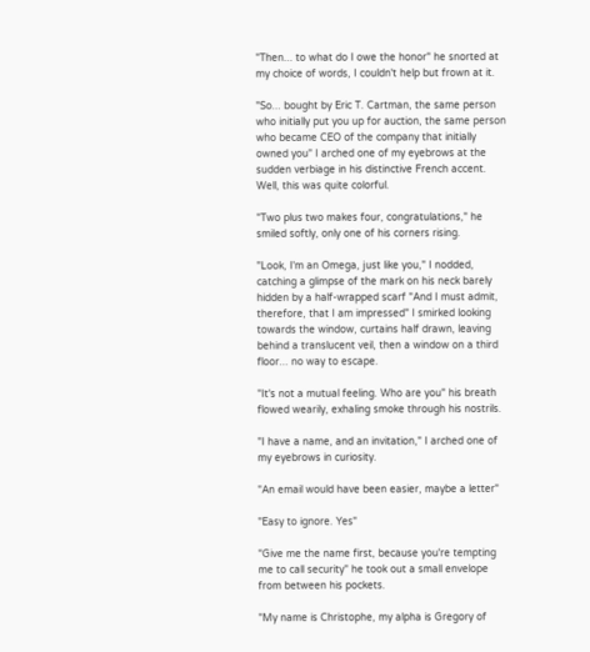"Then... to what do I owe the honor" he snorted at my choice of words, I couldn't help but frown at it.

"So... bought by Eric T. Cartman, the same person who initially put you up for auction, the same person who became CEO of the company that initially owned you" I arched one of my eyebrows at the sudden verbiage in his distinctive French accent. Well, this was quite colorful.

"Two plus two makes four, congratulations," he smiled softly, only one of his corners rising.

"Look, I'm an Omega, just like you," I nodded, catching a glimpse of the mark on his neck barely hidden by a half-wrapped scarf "And I must admit, therefore, that I am impressed" I smirked looking towards the window, curtains half drawn, leaving behind a translucent veil, then a window on a third floor... no way to escape.

"It's not a mutual feeling. Who are you" his breath flowed wearily, exhaling smoke through his nostrils.

"I have a name, and an invitation," I arched one of my eyebrows in curiosity.

"An email would have been easier, maybe a letter"

"Easy to ignore. Yes"

"Give me the name first, because you're tempting me to call security" he took out a small envelope from between his pockets.

"My name is Christophe, my alpha is Gregory of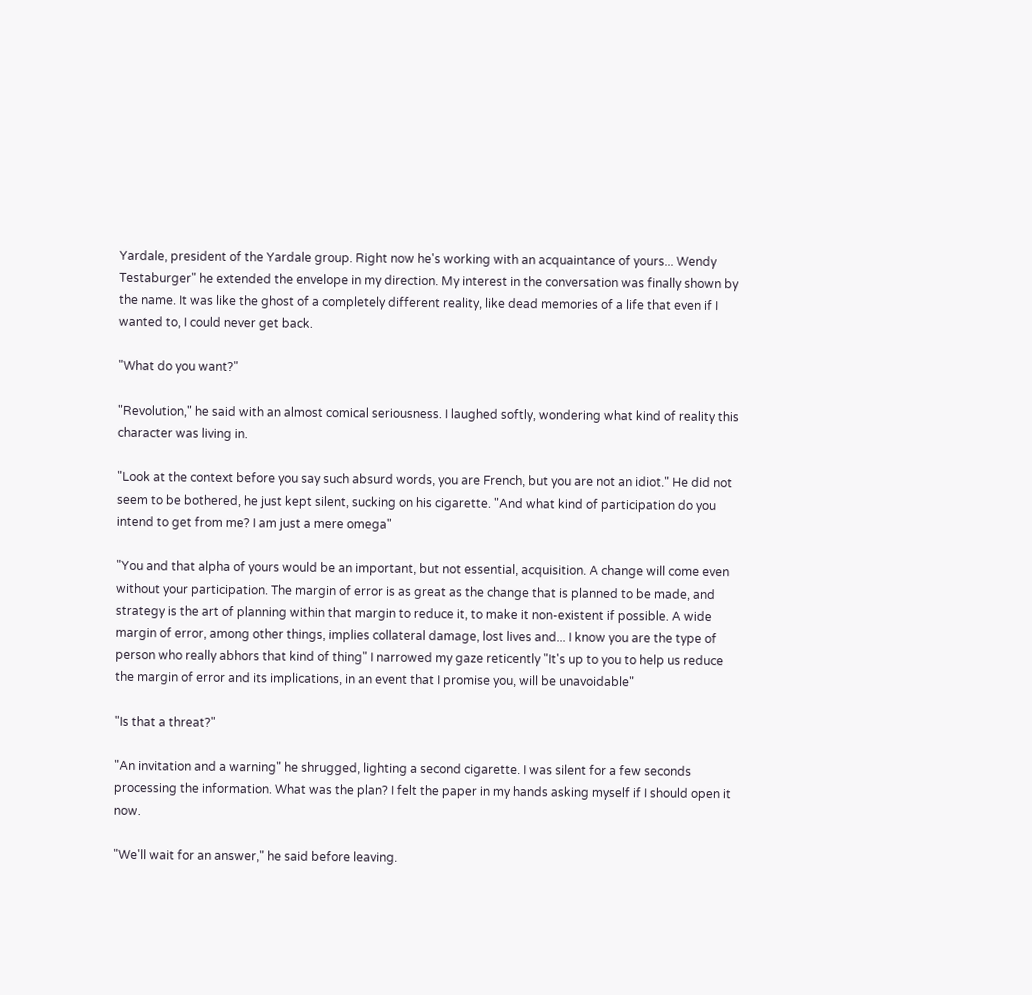Yardale, president of the Yardale group. Right now he's working with an acquaintance of yours... Wendy Testaburger" he extended the envelope in my direction. My interest in the conversation was finally shown by the name. It was like the ghost of a completely different reality, like dead memories of a life that even if I wanted to, I could never get back.

"What do you want?"

"Revolution," he said with an almost comical seriousness. I laughed softly, wondering what kind of reality this character was living in.

"Look at the context before you say such absurd words, you are French, but you are not an idiot." He did not seem to be bothered, he just kept silent, sucking on his cigarette. "And what kind of participation do you intend to get from me? I am just a mere omega"

"You and that alpha of yours would be an important, but not essential, acquisition. A change will come even without your participation. The margin of error is as great as the change that is planned to be made, and strategy is the art of planning within that margin to reduce it, to make it non-existent if possible. A wide margin of error, among other things, implies collateral damage, lost lives and... I know you are the type of person who really abhors that kind of thing" I narrowed my gaze reticently "It's up to you to help us reduce the margin of error and its implications, in an event that I promise you, will be unavoidable"

"Is that a threat?"

"An invitation and a warning" he shrugged, lighting a second cigarette. I was silent for a few seconds processing the information. What was the plan? I felt the paper in my hands asking myself if I should open it now.

"We'll wait for an answer," he said before leaving.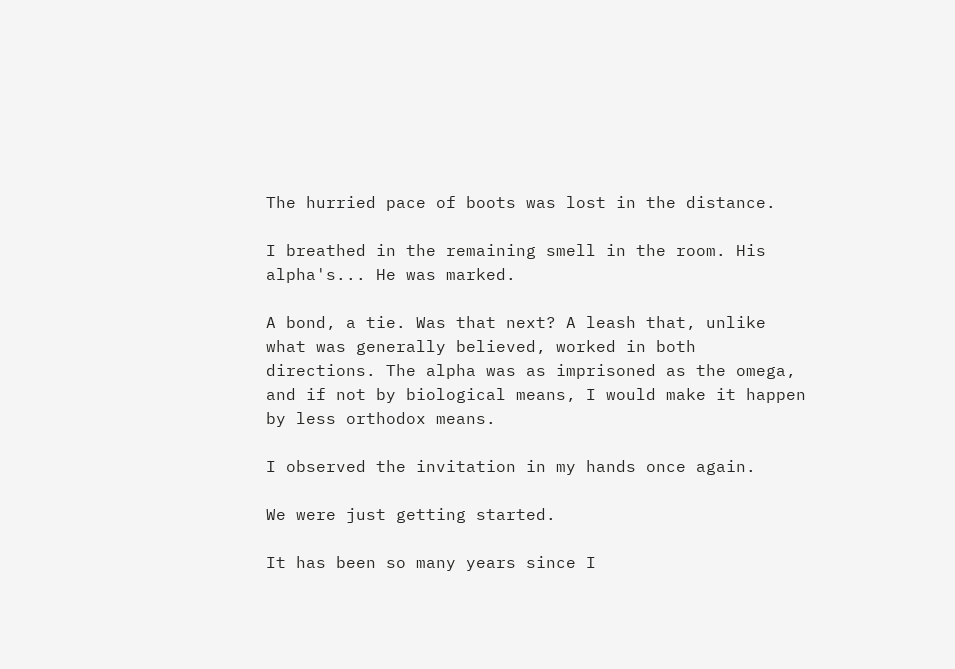The hurried pace of boots was lost in the distance.

I breathed in the remaining smell in the room. His alpha's... He was marked.

A bond, a tie. Was that next? A leash that, unlike what was generally believed, worked in both directions. The alpha was as imprisoned as the omega, and if not by biological means, I would make it happen by less orthodox means.

I observed the invitation in my hands once again.

We were just getting started.

It has been so many years since I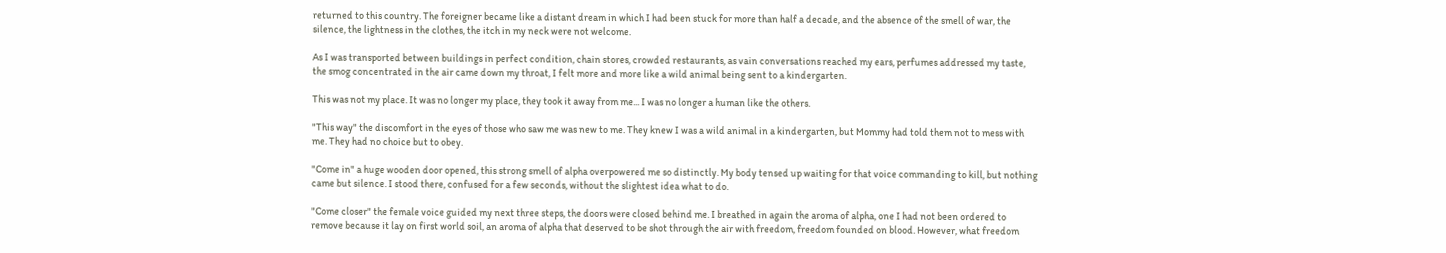returned to this country. The foreigner became like a distant dream in which I had been stuck for more than half a decade, and the absence of the smell of war, the silence, the lightness in the clothes, the itch in my neck were not welcome.

As I was transported between buildings in perfect condition, chain stores, crowded restaurants, as vain conversations reached my ears, perfumes addressed my taste, the smog concentrated in the air came down my throat, I felt more and more like a wild animal being sent to a kindergarten.

This was not my place. It was no longer my place, they took it away from me... I was no longer a human like the others.

"This way" the discomfort in the eyes of those who saw me was new to me. They knew I was a wild animal in a kindergarten, but Mommy had told them not to mess with me. They had no choice but to obey.

"Come in" a huge wooden door opened, this strong smell of alpha overpowered me so distinctly. My body tensed up waiting for that voice commanding to kill, but nothing came but silence. I stood there, confused for a few seconds, without the slightest idea what to do.

"Come closer" the female voice guided my next three steps, the doors were closed behind me. I breathed in again the aroma of alpha, one I had not been ordered to remove because it lay on first world soil, an aroma of alpha that deserved to be shot through the air with freedom, freedom founded on blood. However, what freedom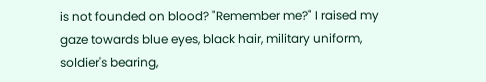is not founded on blood? "Remember me?" I raised my gaze towards blue eyes, black hair, military uniform, soldier's bearing,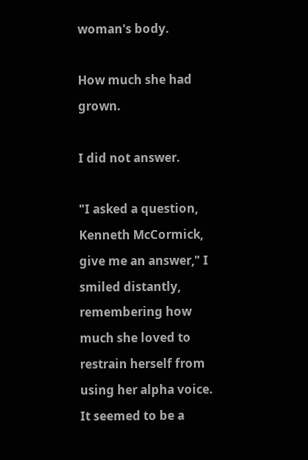woman's body.

How much she had grown.

I did not answer.

"I asked a question, Kenneth McCormick, give me an answer," I smiled distantly, remembering how much she loved to restrain herself from using her alpha voice. It seemed to be a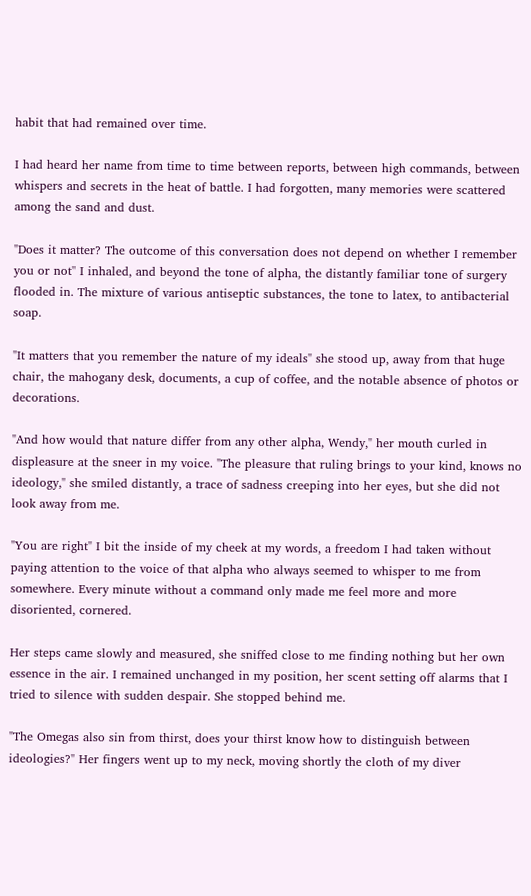habit that had remained over time.

I had heard her name from time to time between reports, between high commands, between whispers and secrets in the heat of battle. I had forgotten, many memories were scattered among the sand and dust.

"Does it matter? The outcome of this conversation does not depend on whether I remember you or not'' I inhaled, and beyond the tone of alpha, the distantly familiar tone of surgery flooded in. The mixture of various antiseptic substances, the tone to latex, to antibacterial soap.

"It matters that you remember the nature of my ideals" she stood up, away from that huge chair, the mahogany desk, documents, a cup of coffee, and the notable absence of photos or decorations.

"And how would that nature differ from any other alpha, Wendy," her mouth curled in displeasure at the sneer in my voice. "The pleasure that ruling brings to your kind, knows no ideology," she smiled distantly, a trace of sadness creeping into her eyes, but she did not look away from me.

"You are right" I bit the inside of my cheek at my words, a freedom I had taken without paying attention to the voice of that alpha who always seemed to whisper to me from somewhere. Every minute without a command only made me feel more and more disoriented, cornered.

Her steps came slowly and measured, she sniffed close to me finding nothing but her own essence in the air. I remained unchanged in my position, her scent setting off alarms that I tried to silence with sudden despair. She stopped behind me.

"The Omegas also sin from thirst, does your thirst know how to distinguish between ideologies?" Her fingers went up to my neck, moving shortly the cloth of my diver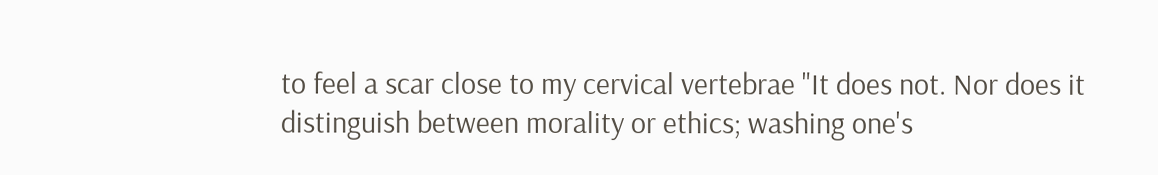to feel a scar close to my cervical vertebrae "It does not. Nor does it distinguish between morality or ethics; washing one's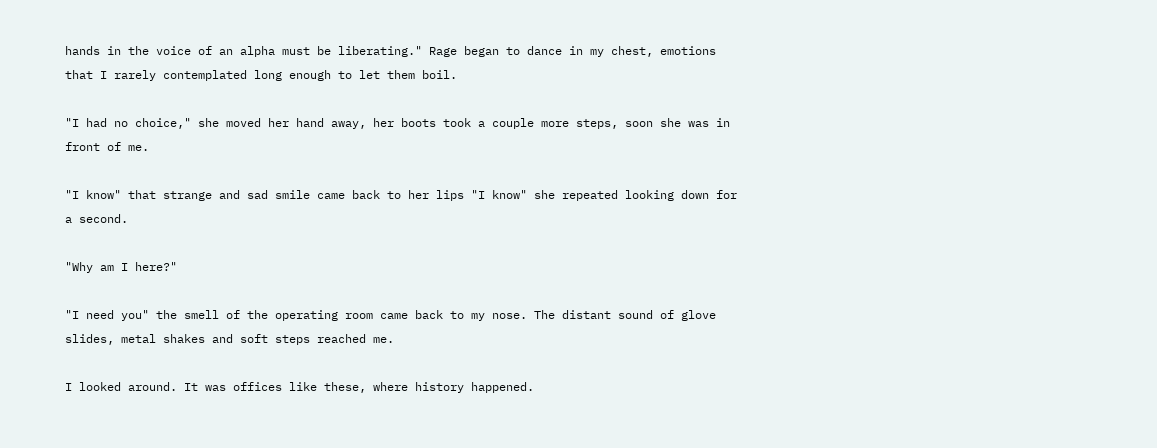hands in the voice of an alpha must be liberating." Rage began to dance in my chest, emotions that I rarely contemplated long enough to let them boil.

"I had no choice," she moved her hand away, her boots took a couple more steps, soon she was in front of me.

"I know" that strange and sad smile came back to her lips "I know" she repeated looking down for a second.

"Why am I here?"

"I need you" the smell of the operating room came back to my nose. The distant sound of glove slides, metal shakes and soft steps reached me.

I looked around. It was offices like these, where history happened.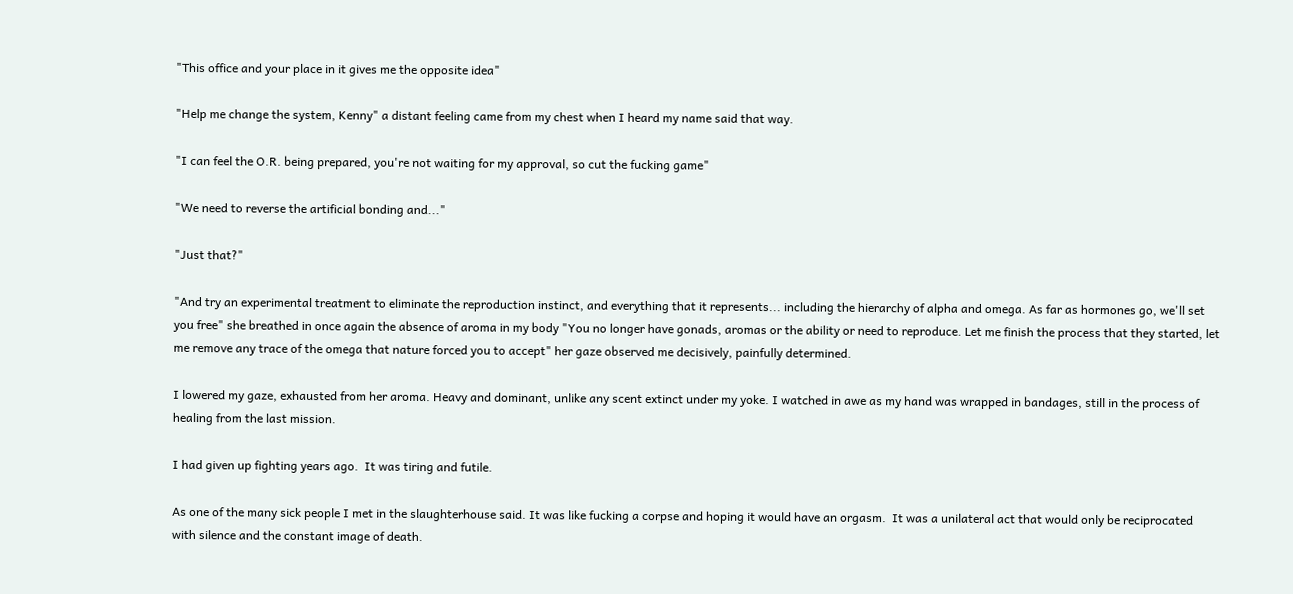"This office and your place in it gives me the opposite idea"

"Help me change the system, Kenny" a distant feeling came from my chest when I heard my name said that way.

"I can feel the O.R. being prepared, you're not waiting for my approval, so cut the fucking game"

"We need to reverse the artificial bonding and..."

"Just that?"

"And try an experimental treatment to eliminate the reproduction instinct, and everything that it represents... including the hierarchy of alpha and omega. As far as hormones go, we'll set you free" she breathed in once again the absence of aroma in my body "You no longer have gonads, aromas or the ability or need to reproduce. Let me finish the process that they started, let me remove any trace of the omega that nature forced you to accept" her gaze observed me decisively, painfully determined.

I lowered my gaze, exhausted from her aroma. Heavy and dominant, unlike any scent extinct under my yoke. I watched in awe as my hand was wrapped in bandages, still in the process of healing from the last mission.

I had given up fighting years ago.  It was tiring and futile.

As one of the many sick people I met in the slaughterhouse said. It was like fucking a corpse and hoping it would have an orgasm.  It was a unilateral act that would only be reciprocated with silence and the constant image of death.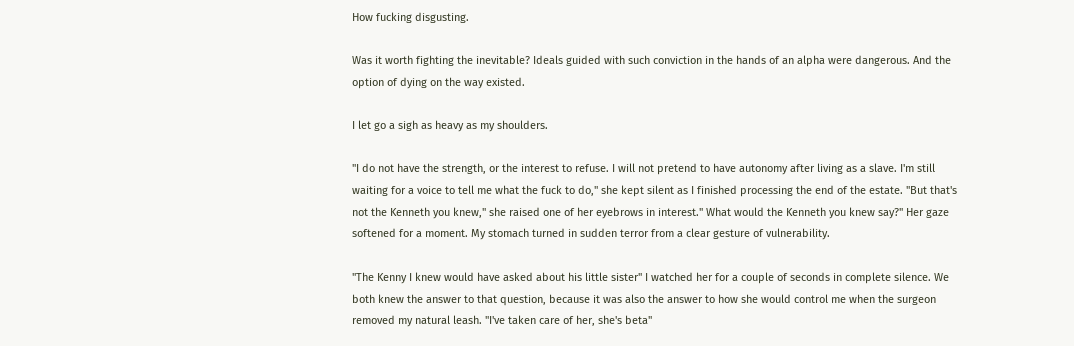How fucking disgusting.

Was it worth fighting the inevitable? Ideals guided with such conviction in the hands of an alpha were dangerous. And the option of dying on the way existed.

I let go a sigh as heavy as my shoulders.

"I do not have the strength, or the interest to refuse. I will not pretend to have autonomy after living as a slave. I'm still waiting for a voice to tell me what the fuck to do," she kept silent as I finished processing the end of the estate. "But that's not the Kenneth you knew," she raised one of her eyebrows in interest." What would the Kenneth you knew say?" Her gaze softened for a moment. My stomach turned in sudden terror from a clear gesture of vulnerability.

"The Kenny I knew would have asked about his little sister" I watched her for a couple of seconds in complete silence. We both knew the answer to that question, because it was also the answer to how she would control me when the surgeon removed my natural leash. "I've taken care of her, she's beta"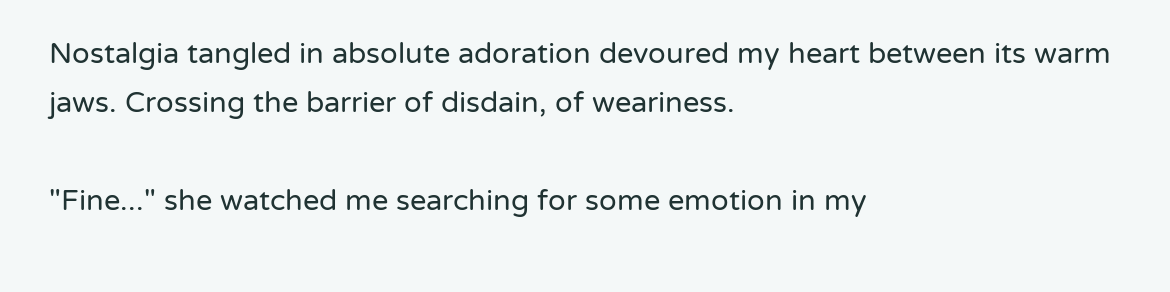Nostalgia tangled in absolute adoration devoured my heart between its warm jaws. Crossing the barrier of disdain, of weariness.

"Fine..." she watched me searching for some emotion in my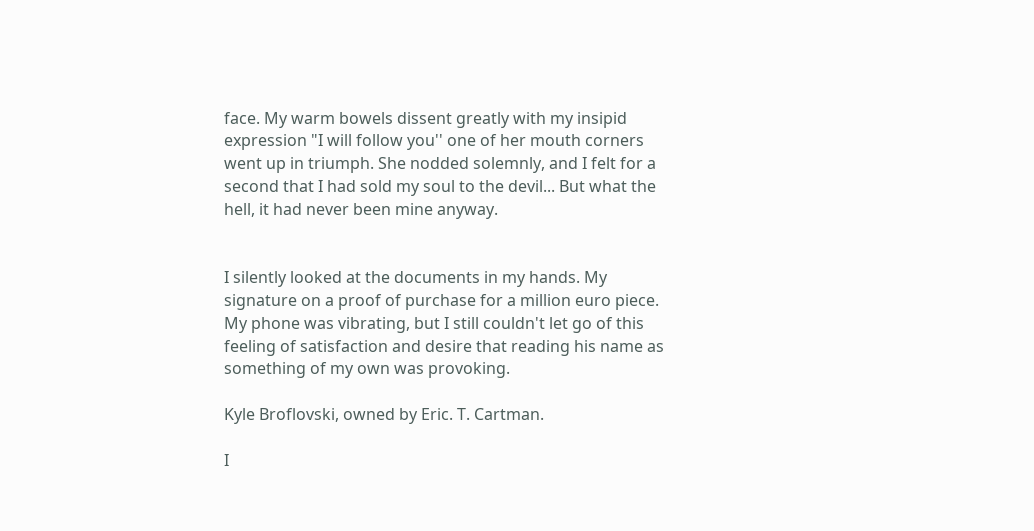face. My warm bowels dissent greatly with my insipid expression "I will follow you'' one of her mouth corners went up in triumph. She nodded solemnly, and I felt for a second that I had sold my soul to the devil... But what the hell, it had never been mine anyway.


I silently looked at the documents in my hands. My signature on a proof of purchase for a million euro piece. My phone was vibrating, but I still couldn't let go of this feeling of satisfaction and desire that reading his name as something of my own was provoking.

Kyle Broflovski, owned by Eric. T. Cartman.

I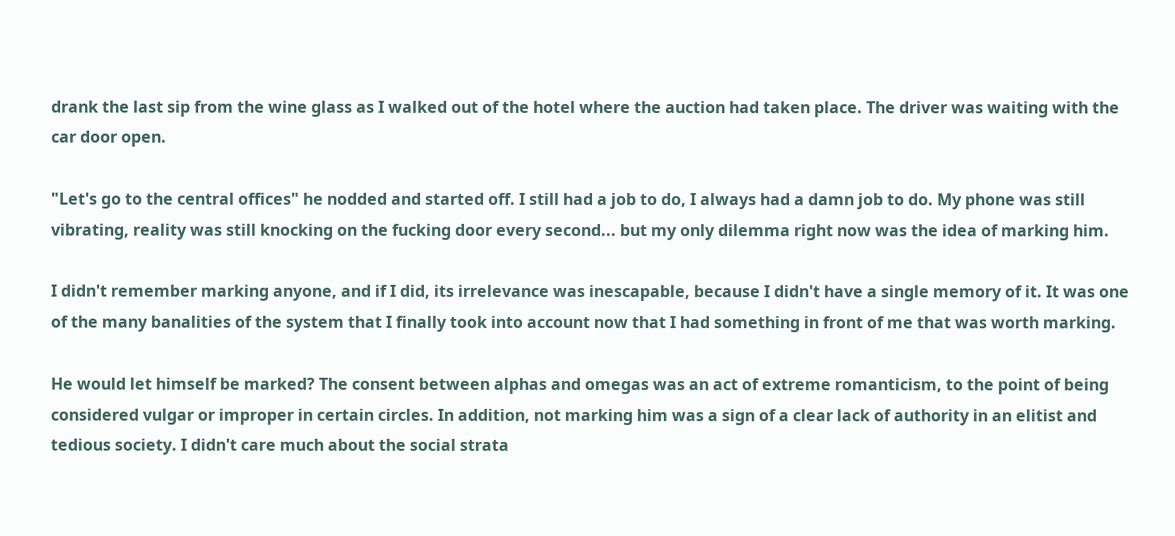drank the last sip from the wine glass as I walked out of the hotel where the auction had taken place. The driver was waiting with the car door open.

"Let's go to the central offices" he nodded and started off. I still had a job to do, I always had a damn job to do. My phone was still vibrating, reality was still knocking on the fucking door every second... but my only dilemma right now was the idea of marking him.

I didn't remember marking anyone, and if I did, its irrelevance was inescapable, because I didn't have a single memory of it. It was one of the many banalities of the system that I finally took into account now that I had something in front of me that was worth marking.

He would let himself be marked? The consent between alphas and omegas was an act of extreme romanticism, to the point of being considered vulgar or improper in certain circles. In addition, not marking him was a sign of a clear lack of authority in an elitist and tedious society. I didn't care much about the social strata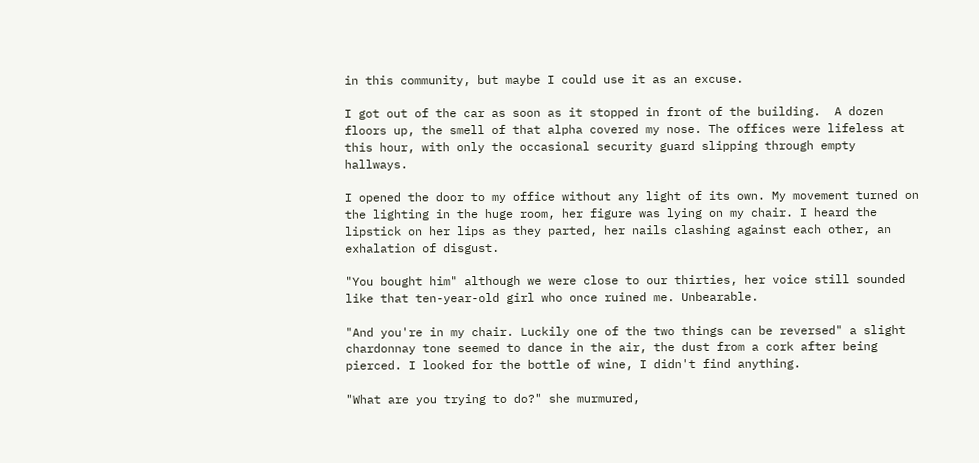in this community, but maybe I could use it as an excuse.

I got out of the car as soon as it stopped in front of the building.  A dozen floors up, the smell of that alpha covered my nose. The offices were lifeless at this hour, with only the occasional security guard slipping through empty hallways.

I opened the door to my office without any light of its own. My movement turned on the lighting in the huge room, her figure was lying on my chair. I heard the lipstick on her lips as they parted, her nails clashing against each other, an exhalation of disgust.

"You bought him" although we were close to our thirties, her voice still sounded like that ten-year-old girl who once ruined me. Unbearable.

"And you're in my chair. Luckily one of the two things can be reversed" a slight chardonnay tone seemed to dance in the air, the dust from a cork after being pierced. I looked for the bottle of wine, I didn't find anything.

"What are you trying to do?" she murmured,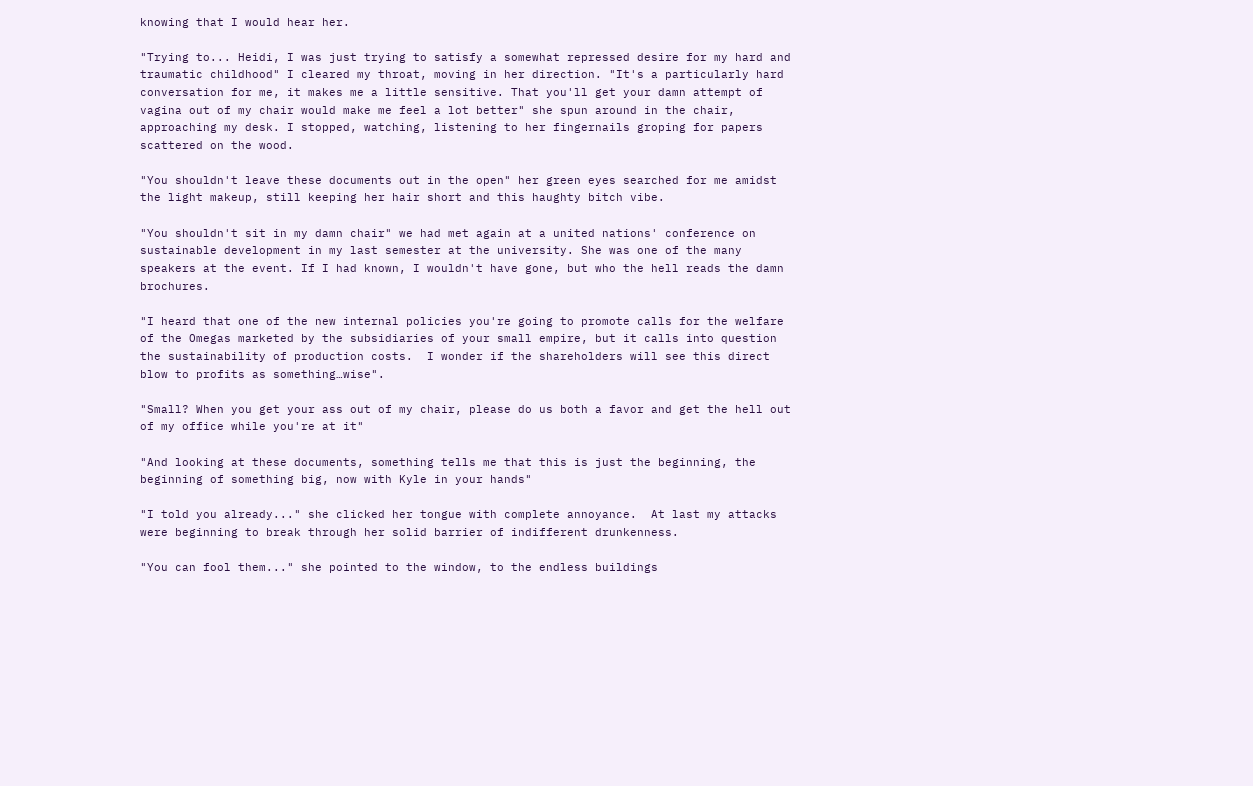knowing that I would hear her.

"Trying to... Heidi, I was just trying to satisfy a somewhat repressed desire for my hard and traumatic childhood" I cleared my throat, moving in her direction. "It's a particularly hard conversation for me, it makes me a little sensitive. That you'll get your damn attempt of vagina out of my chair would make me feel a lot better" she spun around in the chair, approaching my desk. I stopped, watching, listening to her fingernails groping for papers scattered on the wood.

"You shouldn't leave these documents out in the open" her green eyes searched for me amidst the light makeup, still keeping her hair short and this haughty bitch vibe.

"You shouldn't sit in my damn chair" we had met again at a united nations' conference on sustainable development in my last semester at the university. She was one of the many speakers at the event. If I had known, I wouldn't have gone, but who the hell reads the damn brochures.

"I heard that one of the new internal policies you're going to promote calls for the welfare of the Omegas marketed by the subsidiaries of your small empire, but it calls into question the sustainability of production costs.  I wonder if the shareholders will see this direct blow to profits as something…wise".

"Small? When you get your ass out of my chair, please do us both a favor and get the hell out of my office while you're at it"

"And looking at these documents, something tells me that this is just the beginning, the beginning of something big, now with Kyle in your hands"

"I told you already..." she clicked her tongue with complete annoyance.  At last my attacks were beginning to break through her solid barrier of indifferent drunkenness.

"You can fool them..." she pointed to the window, to the endless buildings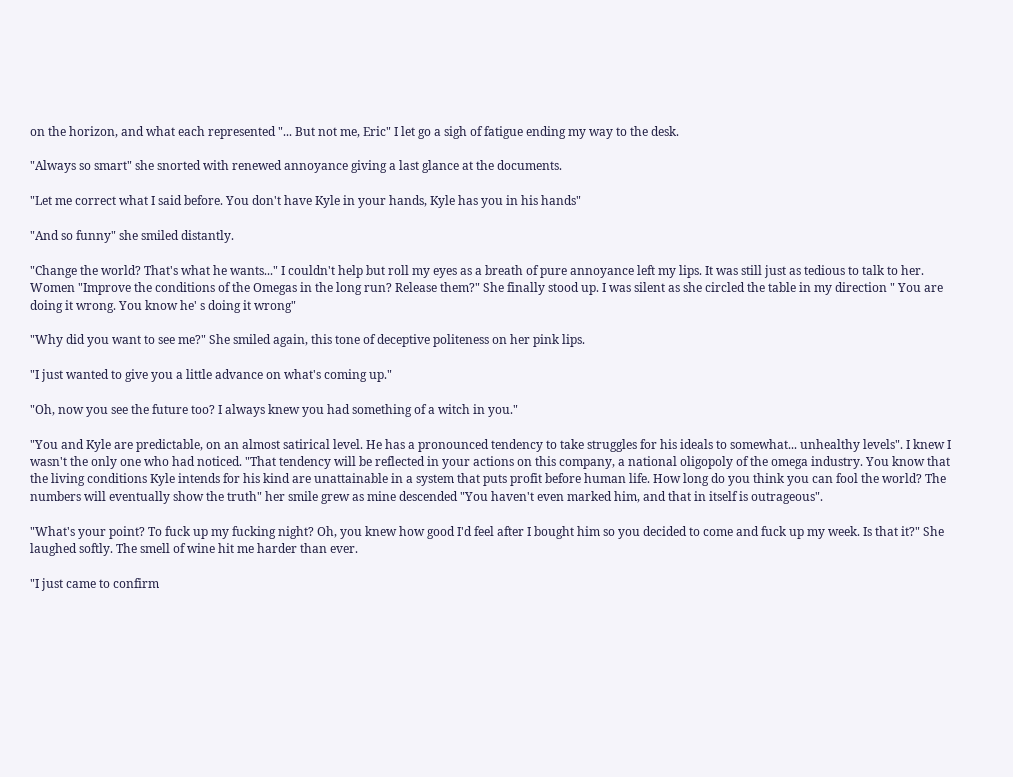on the horizon, and what each represented "... But not me, Eric" I let go a sigh of fatigue ending my way to the desk.

"Always so smart" she snorted with renewed annoyance giving a last glance at the documents.

"Let me correct what I said before. You don't have Kyle in your hands, Kyle has you in his hands"

"And so funny" she smiled distantly.

"Change the world? That's what he wants..." I couldn't help but roll my eyes as a breath of pure annoyance left my lips. It was still just as tedious to talk to her. Women "Improve the conditions of the Omegas in the long run? Release them?" She finally stood up. I was silent as she circled the table in my direction " You are doing it wrong. You know he' s doing it wrong"

"Why did you want to see me?" She smiled again, this tone of deceptive politeness on her pink lips.

"I just wanted to give you a little advance on what's coming up."

"Oh, now you see the future too? I always knew you had something of a witch in you."

"You and Kyle are predictable, on an almost satirical level. He has a pronounced tendency to take struggles for his ideals to somewhat... unhealthy levels". I knew I wasn't the only one who had noticed. "That tendency will be reflected in your actions on this company, a national oligopoly of the omega industry. You know that the living conditions Kyle intends for his kind are unattainable in a system that puts profit before human life. How long do you think you can fool the world? The numbers will eventually show the truth" her smile grew as mine descended "You haven't even marked him, and that in itself is outrageous".

"What's your point? To fuck up my fucking night? Oh, you knew how good I'd feel after I bought him so you decided to come and fuck up my week. Is that it?" She laughed softly. The smell of wine hit me harder than ever.

"I just came to confirm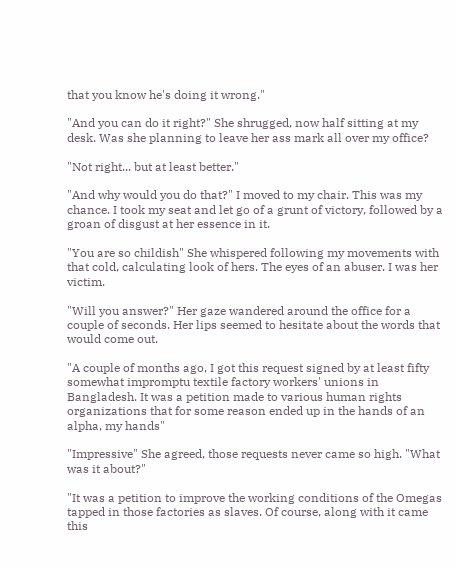that you know he's doing it wrong."

"And you can do it right?" She shrugged, now half sitting at my desk. Was she planning to leave her ass mark all over my office?

"Not right... but at least better."

"And why would you do that?" I moved to my chair. This was my chance. I took my seat and let go of a grunt of victory, followed by a groan of disgust at her essence in it.

"You are so childish" She whispered following my movements with that cold, calculating look of hers. The eyes of an abuser. I was her victim.

"Will you answer?" Her gaze wandered around the office for a couple of seconds. Her lips seemed to hesitate about the words that would come out.

"A couple of months ago, I got this request signed by at least fifty somewhat impromptu textile factory workers' unions in Bangladesh. It was a petition made to various human rights organizations that for some reason ended up in the hands of an alpha, my hands"

"Impressive" She agreed, those requests never came so high. "What was it about?"

"It was a petition to improve the working conditions of the Omegas tapped in those factories as slaves. Of course, along with it came this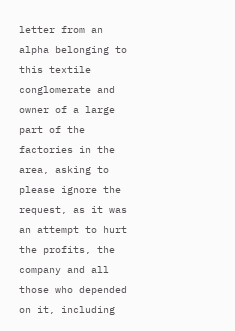letter from an alpha belonging to this textile conglomerate and owner of a large part of the factories in the area, asking to please ignore the request, as it was an attempt to hurt the profits, the company and all those who depended on it, including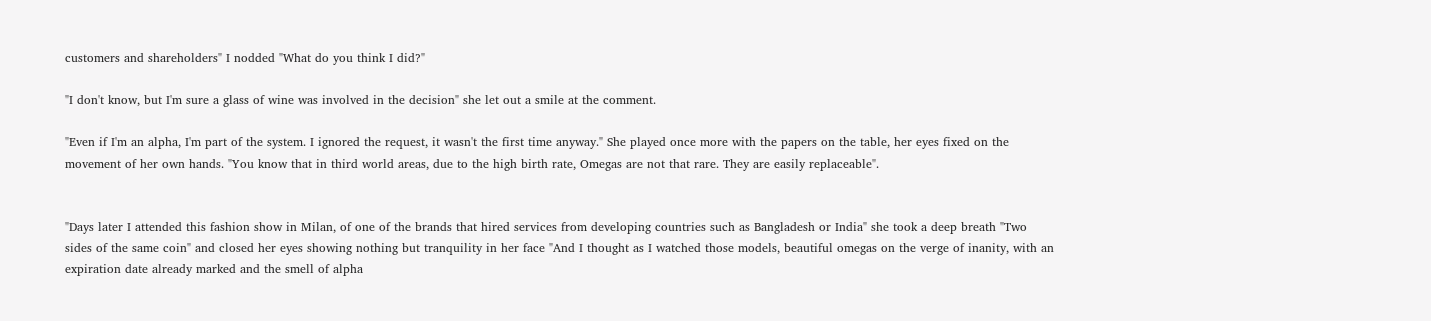customers and shareholders" I nodded "What do you think I did?"

"I don't know, but I'm sure a glass of wine was involved in the decision" she let out a smile at the comment.

"Even if I'm an alpha, I'm part of the system. I ignored the request, it wasn't the first time anyway." She played once more with the papers on the table, her eyes fixed on the movement of her own hands. "You know that in third world areas, due to the high birth rate, Omegas are not that rare. They are easily replaceable".


"Days later I attended this fashion show in Milan, of one of the brands that hired services from developing countries such as Bangladesh or India" she took a deep breath "Two sides of the same coin" and closed her eyes showing nothing but tranquility in her face "And I thought as I watched those models, beautiful omegas on the verge of inanity, with an expiration date already marked and the smell of alpha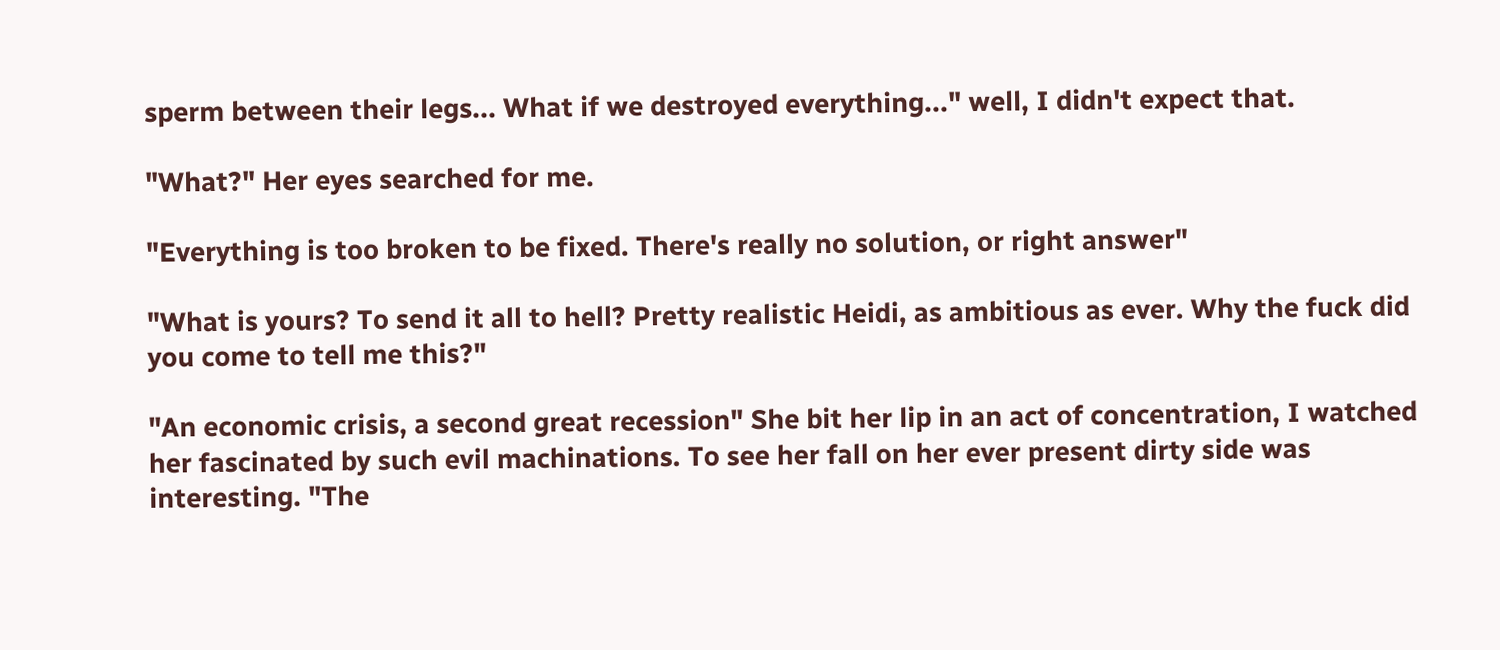sperm between their legs... What if we destroyed everything..." well, I didn't expect that.

"What?" Her eyes searched for me.

"Everything is too broken to be fixed. There's really no solution, or right answer"

"What is yours? To send it all to hell? Pretty realistic Heidi, as ambitious as ever. Why the fuck did you come to tell me this?"

"An economic crisis, a second great recession" She bit her lip in an act of concentration, I watched her fascinated by such evil machinations. To see her fall on her ever present dirty side was interesting. "The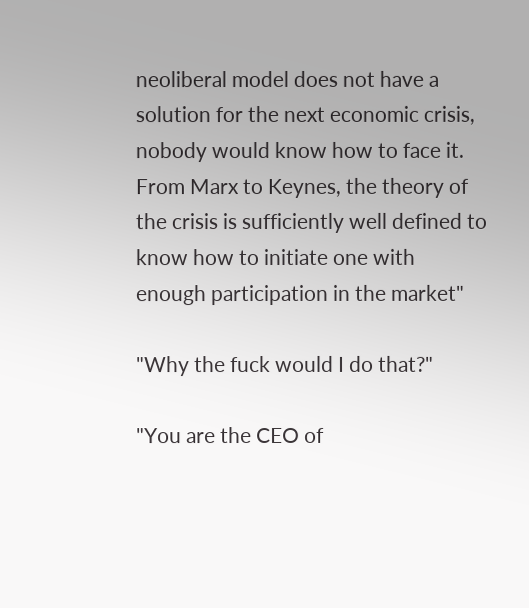neoliberal model does not have a solution for the next economic crisis, nobody would know how to face it. From Marx to Keynes, the theory of the crisis is sufficiently well defined to know how to initiate one with enough participation in the market"

"Why the fuck would I do that?"

"You are the CEO of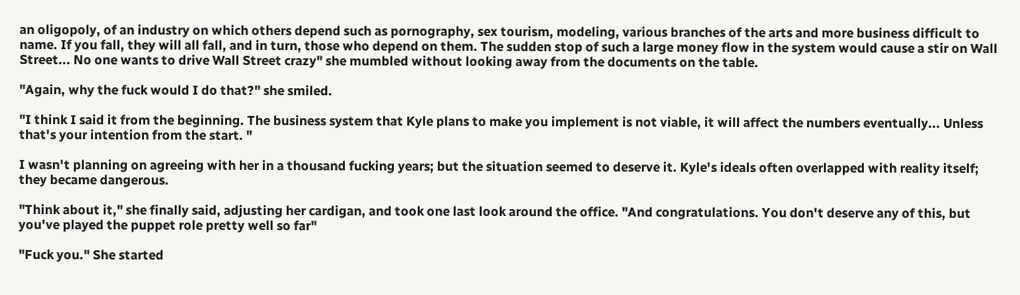an oligopoly, of an industry on which others depend such as pornography, sex tourism, modeling, various branches of the arts and more business difficult to name. If you fall, they will all fall, and in turn, those who depend on them. The sudden stop of such a large money flow in the system would cause a stir on Wall Street... No one wants to drive Wall Street crazy" she mumbled without looking away from the documents on the table.

"Again, why the fuck would I do that?" she smiled.

"I think I said it from the beginning. The business system that Kyle plans to make you implement is not viable, it will affect the numbers eventually... Unless that's your intention from the start. "

I wasn't planning on agreeing with her in a thousand fucking years; but the situation seemed to deserve it. Kyle's ideals often overlapped with reality itself; they became dangerous.

"Think about it," she finally said, adjusting her cardigan, and took one last look around the office. "And congratulations. You don't deserve any of this, but you've played the puppet role pretty well so far"

"Fuck you." She started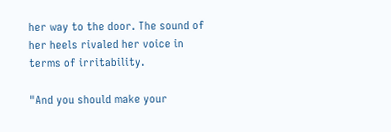her way to the door. The sound of her heels rivaled her voice in terms of irritability.

"And you should make your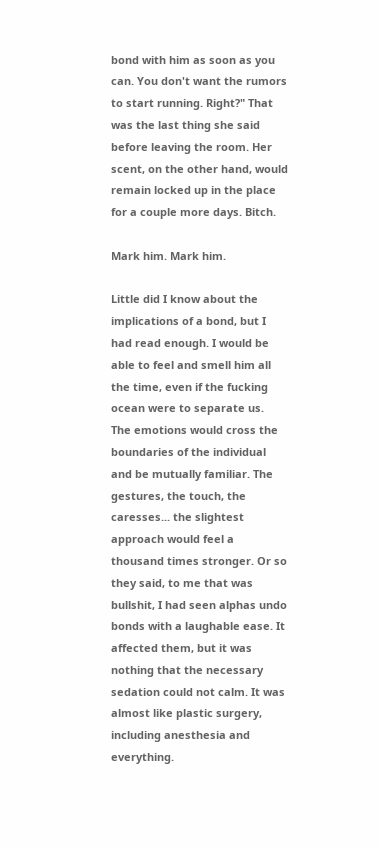bond with him as soon as you can. You don't want the rumors to start running. Right?" That was the last thing she said before leaving the room. Her scent, on the other hand, would remain locked up in the place for a couple more days. Bitch.

Mark him. Mark him.

Little did I know about the implications of a bond, but I had read enough. I would be able to feel and smell him all the time, even if the fucking ocean were to separate us.  The emotions would cross the boundaries of the individual and be mutually familiar. The gestures, the touch, the caresses... the slightest approach would feel a thousand times stronger. Or so they said, to me that was bullshit, I had seen alphas undo bonds with a laughable ease. It affected them, but it was nothing that the necessary sedation could not calm. It was almost like plastic surgery, including anesthesia and everything.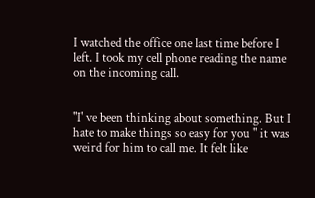I watched the office one last time before I left. I took my cell phone reading the name on the incoming call.


"I' ve been thinking about something. But I hate to make things so easy for you " it was weird for him to call me. It felt like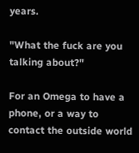years.

"What the fuck are you talking about?"

For an Omega to have a phone, or a way to contact the outside world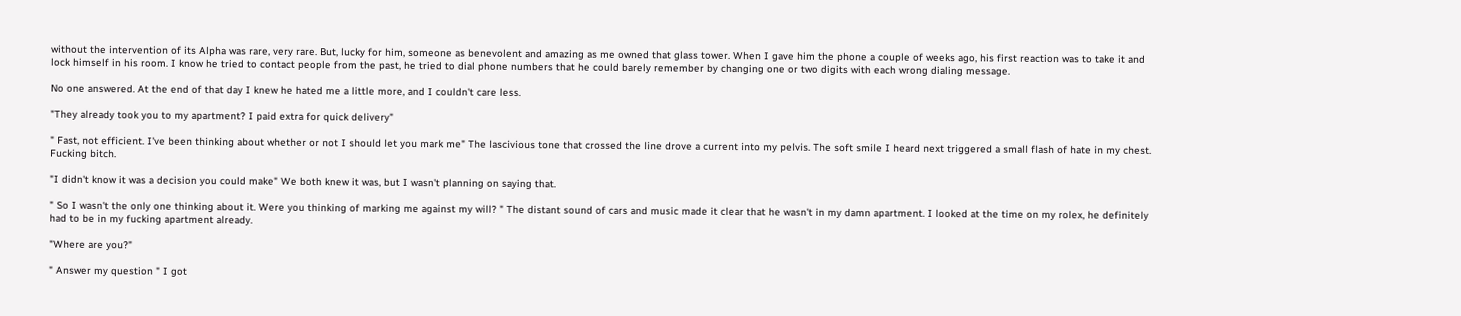without the intervention of its Alpha was rare, very rare. But, lucky for him, someone as benevolent and amazing as me owned that glass tower. When I gave him the phone a couple of weeks ago, his first reaction was to take it and lock himself in his room. I know he tried to contact people from the past, he tried to dial phone numbers that he could barely remember by changing one or two digits with each wrong dialing message.

No one answered. At the end of that day I knew he hated me a little more, and I couldn't care less.

"They already took you to my apartment? I paid extra for quick delivery"

" Fast, not efficient. I've been thinking about whether or not I should let you mark me" The lascivious tone that crossed the line drove a current into my pelvis. The soft smile I heard next triggered a small flash of hate in my chest. Fucking bitch.

"I didn't know it was a decision you could make" We both knew it was, but I wasn't planning on saying that.

" So I wasn't the only one thinking about it. Were you thinking of marking me against my will? " The distant sound of cars and music made it clear that he wasn't in my damn apartment. I looked at the time on my rolex, he definitely had to be in my fucking apartment already.

"Where are you?"

" Answer my question " I got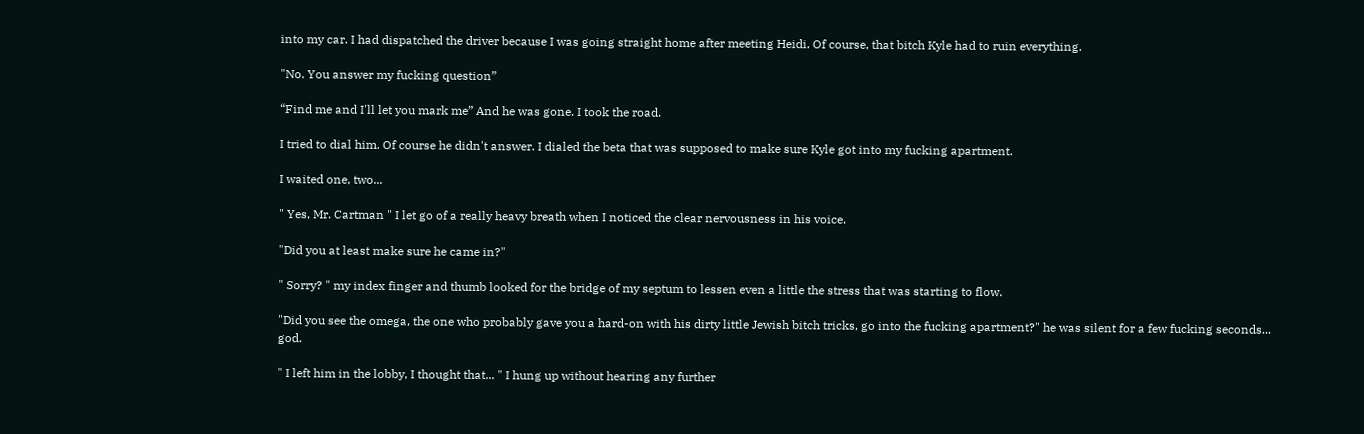into my car. I had dispatched the driver because I was going straight home after meeting Heidi. Of course, that bitch Kyle had to ruin everything.

"No. You answer my fucking question”

“Find me and I'll let you mark me” And he was gone. I took the road.

I tried to dial him. Of course he didn't answer. I dialed the beta that was supposed to make sure Kyle got into my fucking apartment.

I waited one, two...

" Yes, Mr. Cartman " I let go of a really heavy breath when I noticed the clear nervousness in his voice.

"Did you at least make sure he came in?"

" Sorry? " my index finger and thumb looked for the bridge of my septum to lessen even a little the stress that was starting to flow.

"Did you see the omega, the one who probably gave you a hard-on with his dirty little Jewish bitch tricks, go into the fucking apartment?" he was silent for a few fucking seconds... god.

" I left him in the lobby, I thought that... " I hung up without hearing any further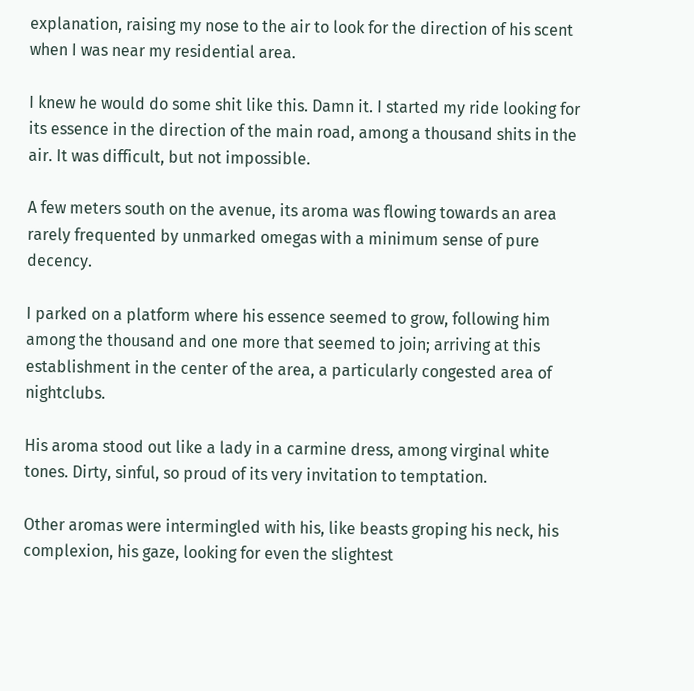explanation, raising my nose to the air to look for the direction of his scent when I was near my residential area.

I knew he would do some shit like this. Damn it. I started my ride looking for its essence in the direction of the main road, among a thousand shits in the air. It was difficult, but not impossible.

A few meters south on the avenue, its aroma was flowing towards an area rarely frequented by unmarked omegas with a minimum sense of pure decency.

I parked on a platform where his essence seemed to grow, following him among the thousand and one more that seemed to join; arriving at this establishment in the center of the area, a particularly congested area of nightclubs.

His aroma stood out like a lady in a carmine dress, among virginal white tones. Dirty, sinful, so proud of its very invitation to temptation.

Other aromas were intermingled with his, like beasts groping his neck, his complexion, his gaze, looking for even the slightest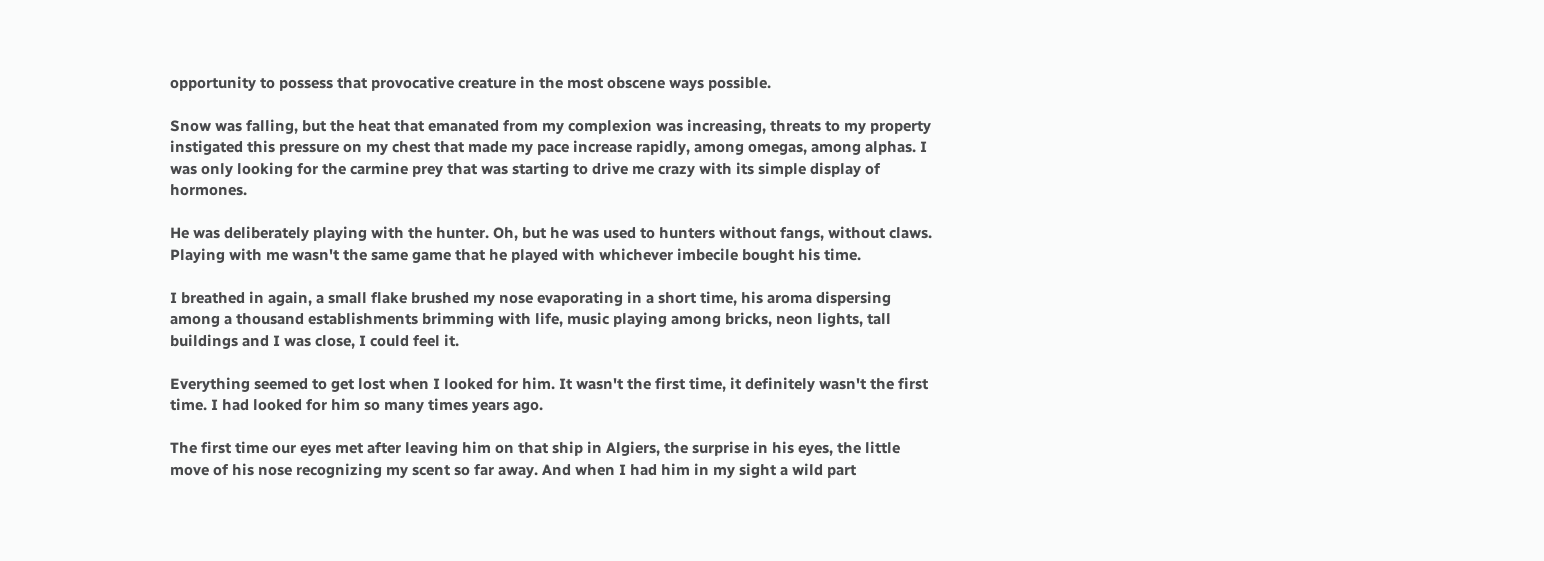opportunity to possess that provocative creature in the most obscene ways possible.

Snow was falling, but the heat that emanated from my complexion was increasing, threats to my property instigated this pressure on my chest that made my pace increase rapidly, among omegas, among alphas. I was only looking for the carmine prey that was starting to drive me crazy with its simple display of hormones.

He was deliberately playing with the hunter. Oh, but he was used to hunters without fangs, without claws. Playing with me wasn't the same game that he played with whichever imbecile bought his time.

I breathed in again, a small flake brushed my nose evaporating in a short time, his aroma dispersing among a thousand establishments brimming with life, music playing among bricks, neon lights, tall buildings and I was close, I could feel it.

Everything seemed to get lost when I looked for him. It wasn't the first time, it definitely wasn't the first time. I had looked for him so many times years ago.

The first time our eyes met after leaving him on that ship in Algiers, the surprise in his eyes, the little move of his nose recognizing my scent so far away. And when I had him in my sight a wild part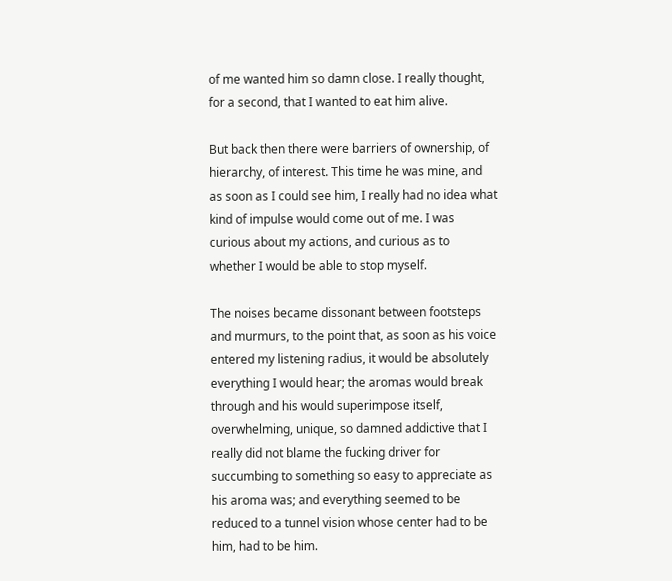of me wanted him so damn close. I really thought, for a second, that I wanted to eat him alive.

But back then there were barriers of ownership, of hierarchy, of interest. This time he was mine, and as soon as I could see him, I really had no idea what kind of impulse would come out of me. I was curious about my actions, and curious as to whether I would be able to stop myself.

The noises became dissonant between footsteps and murmurs, to the point that, as soon as his voice entered my listening radius, it would be absolutely everything I would hear; the aromas would break through and his would superimpose itself, overwhelming, unique, so damned addictive that I really did not blame the fucking driver for succumbing to something so easy to appreciate as his aroma was; and everything seemed to be reduced to a tunnel vision whose center had to be him, had to be him.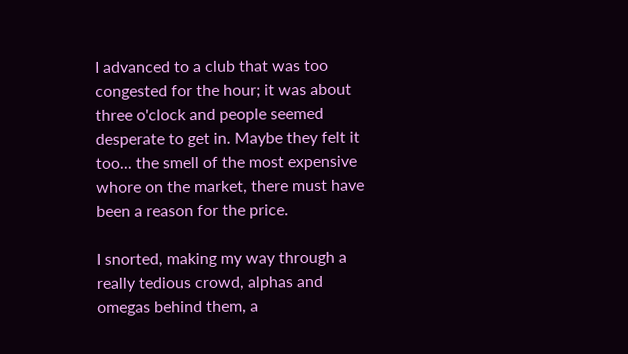I advanced to a club that was too congested for the hour; it was about three o'clock and people seemed desperate to get in. Maybe they felt it too... the smell of the most expensive whore on the market, there must have been a reason for the price.

I snorted, making my way through a really tedious crowd, alphas and omegas behind them, a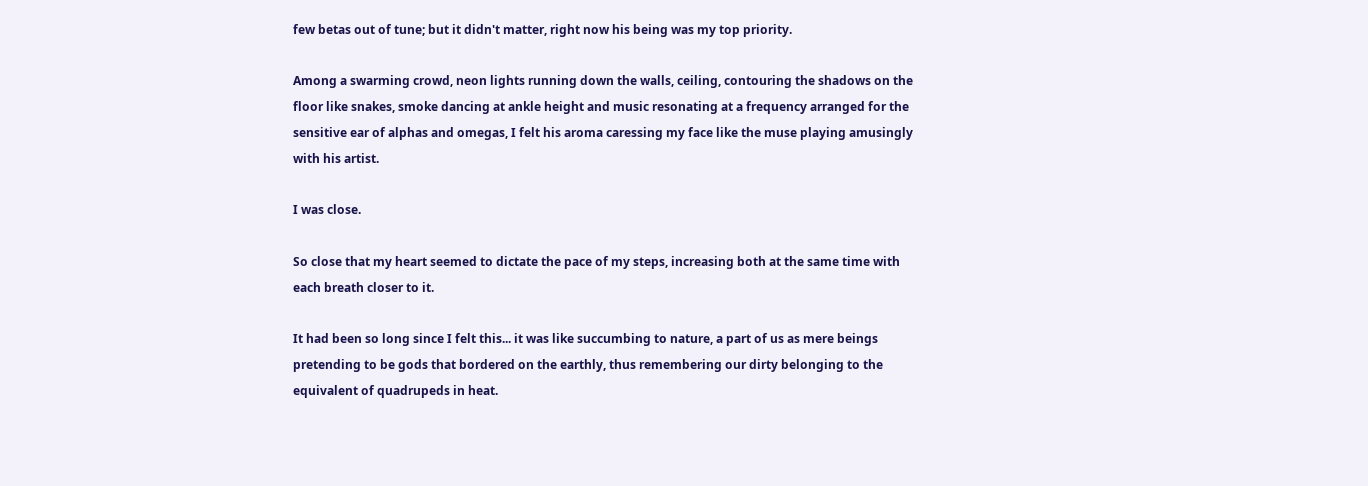few betas out of tune; but it didn't matter, right now his being was my top priority.

Among a swarming crowd, neon lights running down the walls, ceiling, contouring the shadows on the floor like snakes, smoke dancing at ankle height and music resonating at a frequency arranged for the sensitive ear of alphas and omegas, I felt his aroma caressing my face like the muse playing amusingly with his artist.

I was close.

So close that my heart seemed to dictate the pace of my steps, increasing both at the same time with each breath closer to it.

It had been so long since I felt this... it was like succumbing to nature, a part of us as mere beings pretending to be gods that bordered on the earthly, thus remembering our dirty belonging to the equivalent of quadrupeds in heat.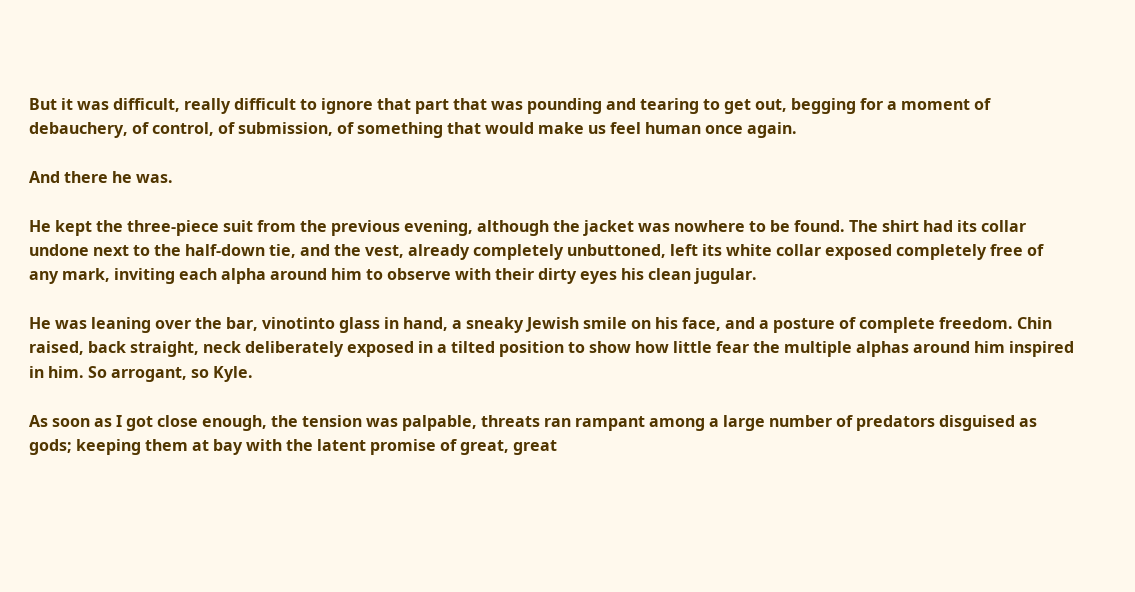But it was difficult, really difficult to ignore that part that was pounding and tearing to get out, begging for a moment of debauchery, of control, of submission, of something that would make us feel human once again.

And there he was.

He kept the three-piece suit from the previous evening, although the jacket was nowhere to be found. The shirt had its collar undone next to the half-down tie, and the vest, already completely unbuttoned, left its white collar exposed completely free of any mark, inviting each alpha around him to observe with their dirty eyes his clean jugular.

He was leaning over the bar, vinotinto glass in hand, a sneaky Jewish smile on his face, and a posture of complete freedom. Chin raised, back straight, neck deliberately exposed in a tilted position to show how little fear the multiple alphas around him inspired in him. So arrogant, so Kyle.

As soon as I got close enough, the tension was palpable, threats ran rampant among a large number of predators disguised as gods; keeping them at bay with the latent promise of great, great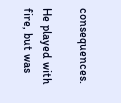consequences.

He played with fire, but was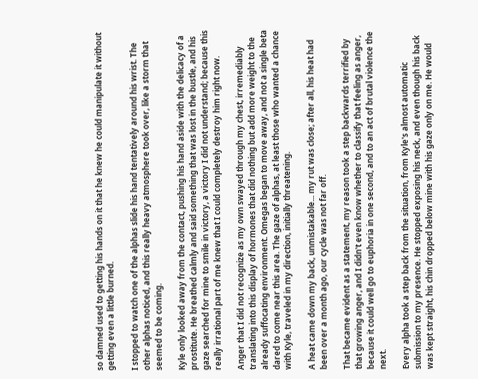so damned used to getting his hands on it that he knew he could manipulate it without getting even a little burned.

I stopped to watch one of the alphas slide his hand tentatively around his wrist. The other alphas noticed, and this really heavy atmosphere took over, like a storm that seemed to be coming.

Kyle only looked away from the contact, pushing his hand aside with the delicacy of a prostitute. He breathed calmly and said something that was lost in the bustle, and his gaze searched for mine to smile in victory, a victory I did not understand; because this really irrational part of me knew that I could completely destroy him right now.

Anger that I did not recognize as my own swayed through my chest, irremediably translating into this display of hormones that did nothing but add more weight to the already suffocating environment. Omegas began to move away, and not a single beta dared to come near this area. The gaze of alphas, at least those who wanted a chance with Kyle, traveled in my direction, initially threatening.

A heat came down my back, unmistakable... my rut was close; after all, his heat had been over a month ago, our cycle was not far off.

That became evident as a statement, my reason took a step backwards terrified by that growing anger, and I didn't even know whether to classify that feeling as anger, because it could well go to euphoria in one second, and to an act of brutal violence the next.

Every alpha took a step back from the situation, from Kyle's almost automatic submission to my presence. He stopped exposing his neck, and even though his back was kept straight, his chin dropped below mine with his gaze only on me. He would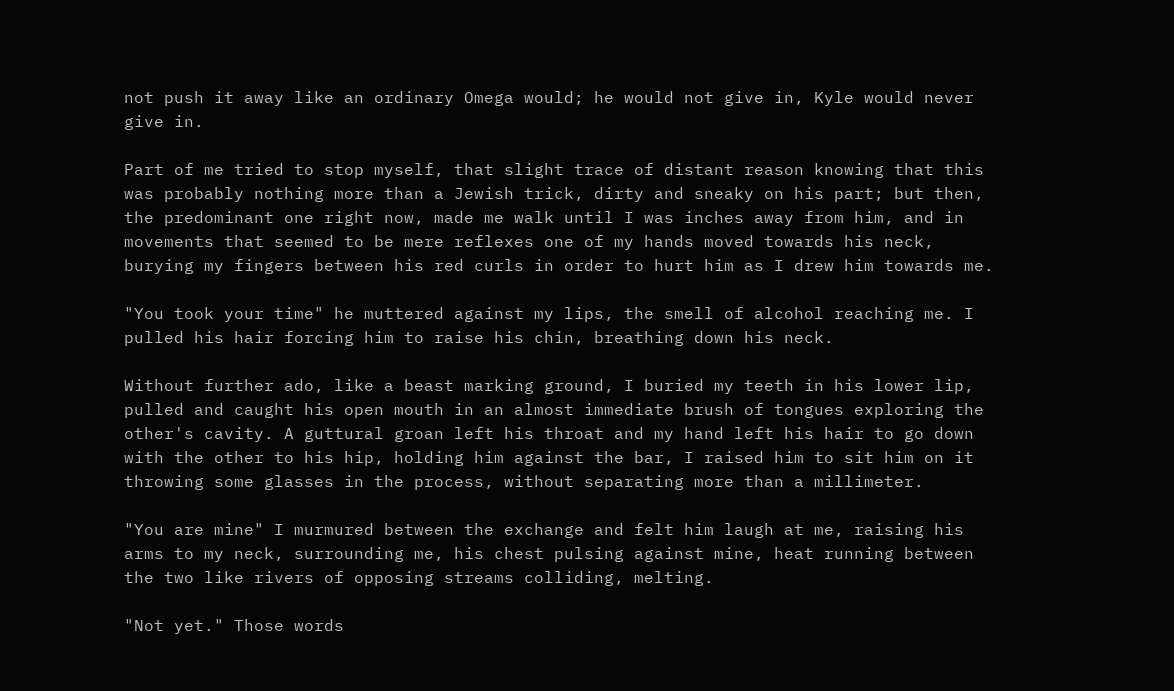not push it away like an ordinary Omega would; he would not give in, Kyle would never give in.

Part of me tried to stop myself, that slight trace of distant reason knowing that this was probably nothing more than a Jewish trick, dirty and sneaky on his part; but then, the predominant one right now, made me walk until I was inches away from him, and in movements that seemed to be mere reflexes one of my hands moved towards his neck, burying my fingers between his red curls in order to hurt him as I drew him towards me.

"You took your time" he muttered against my lips, the smell of alcohol reaching me. I pulled his hair forcing him to raise his chin, breathing down his neck.

Without further ado, like a beast marking ground, I buried my teeth in his lower lip, pulled and caught his open mouth in an almost immediate brush of tongues exploring the other's cavity. A guttural groan left his throat and my hand left his hair to go down with the other to his hip, holding him against the bar, I raised him to sit him on it throwing some glasses in the process, without separating more than a millimeter.

"You are mine" I murmured between the exchange and felt him laugh at me, raising his arms to my neck, surrounding me, his chest pulsing against mine, heat running between the two like rivers of opposing streams colliding, melting.

"Not yet." Those words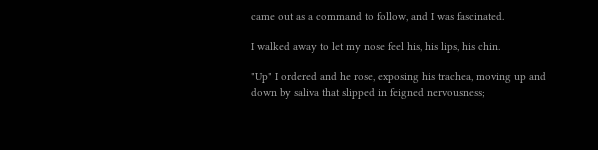came out as a command to follow, and I was fascinated.

I walked away to let my nose feel his, his lips, his chin.

"Up" I ordered and he rose, exposing his trachea, moving up and down by saliva that slipped in feigned nervousness;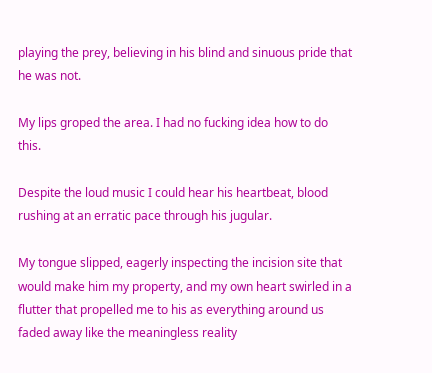playing the prey, believing in his blind and sinuous pride that he was not.

My lips groped the area. I had no fucking idea how to do this.

Despite the loud music I could hear his heartbeat, blood rushing at an erratic pace through his jugular.

My tongue slipped, eagerly inspecting the incision site that would make him my property, and my own heart swirled in a flutter that propelled me to his as everything around us faded away like the meaningless reality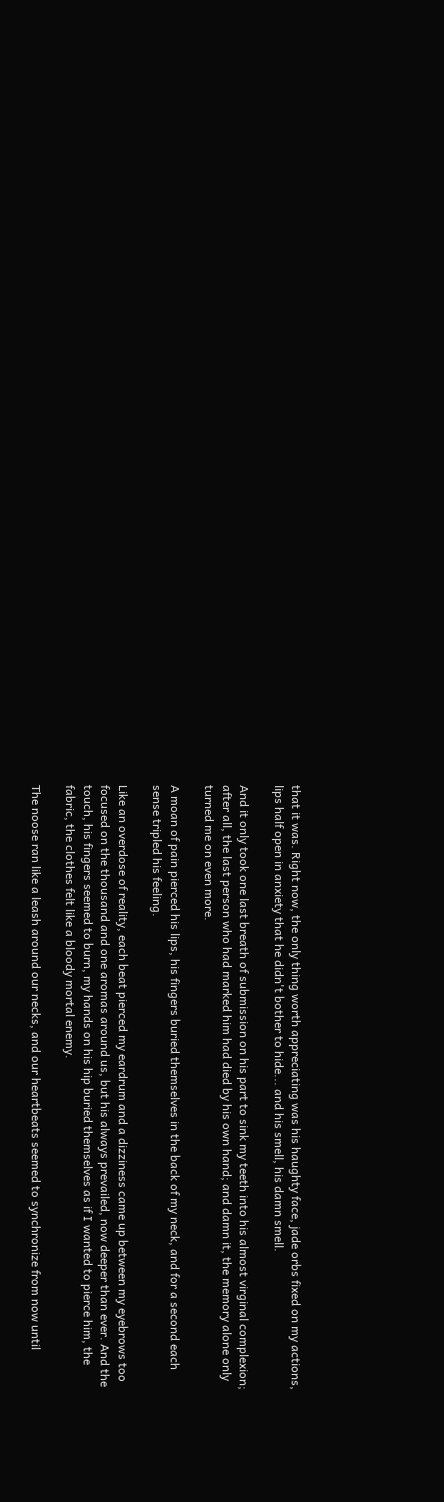that it was. Right now, the only thing worth appreciating was his haughty face, jade orbs fixed on my actions, lips half open in anxiety that he didn't bother to hide... and his smell, his damn smell.

And it only took one last breath of submission on his part to sink my teeth into his almost virginal complexion; after all, the last person who had marked him had died by his own hand; and damn it, the memory alone only turned me on even more.

A moan of pain pierced his lips, his fingers buried themselves in the back of my neck, and for a second each sense tripled his feeling.

Like an overdose of reality, each beat pierced my eardrum and a dizziness came up between my eyebrows too focused on the thousand and one aromas around us, but his always prevailed, now deeper than ever. And the touch, his fingers seemed to burn, my hands on his hip buried themselves as if I wanted to pierce him, the fabric, the clothes felt like a bloody mortal enemy.

The noose ran like a leash around our necks, and our heartbeats seemed to synchronize from now until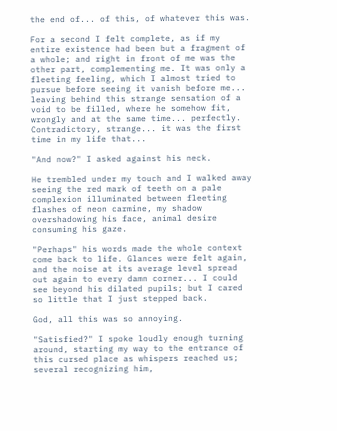the end of... of this, of whatever this was.

For a second I felt complete, as if my entire existence had been but a fragment of a whole; and right in front of me was the other part, complementing me. It was only a fleeting feeling, which I almost tried to pursue before seeing it vanish before me... leaving behind this strange sensation of a void to be filled, where he somehow fit, wrongly and at the same time... perfectly. Contradictory, strange... it was the first time in my life that...

"And now?" I asked against his neck.

He trembled under my touch and I walked away seeing the red mark of teeth on a pale complexion illuminated between fleeting flashes of neon carmine, my shadow overshadowing his face, animal desire consuming his gaze.

"Perhaps" his words made the whole context come back to life. Glances were felt again, and the noise at its average level spread out again to every damn corner... I could see beyond his dilated pupils; but I cared so little that I just stepped back.

God, all this was so annoying.

"Satisfied?" I spoke loudly enough turning around, starting my way to the entrance of this cursed place as whispers reached us; several recognizing him,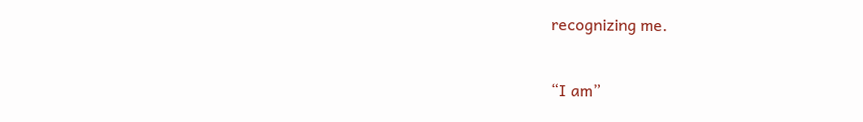recognizing me.

“I am”